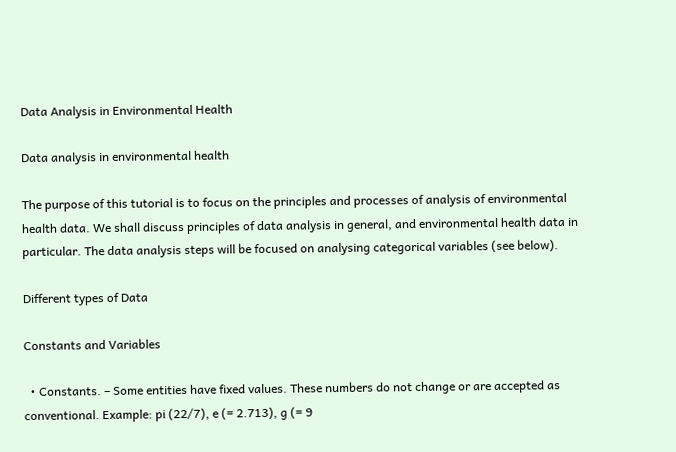Data Analysis in Environmental Health

Data analysis in environmental health

The purpose of this tutorial is to focus on the principles and processes of analysis of environmental health data. We shall discuss principles of data analysis in general, and environmental health data in particular. The data analysis steps will be focused on analysing categorical variables (see below).

Different types of Data

Constants and Variables

  • Constants. – Some entities have fixed values. These numbers do not change or are accepted as conventional. Example: pi (22/7), e (= 2.713), g (= 9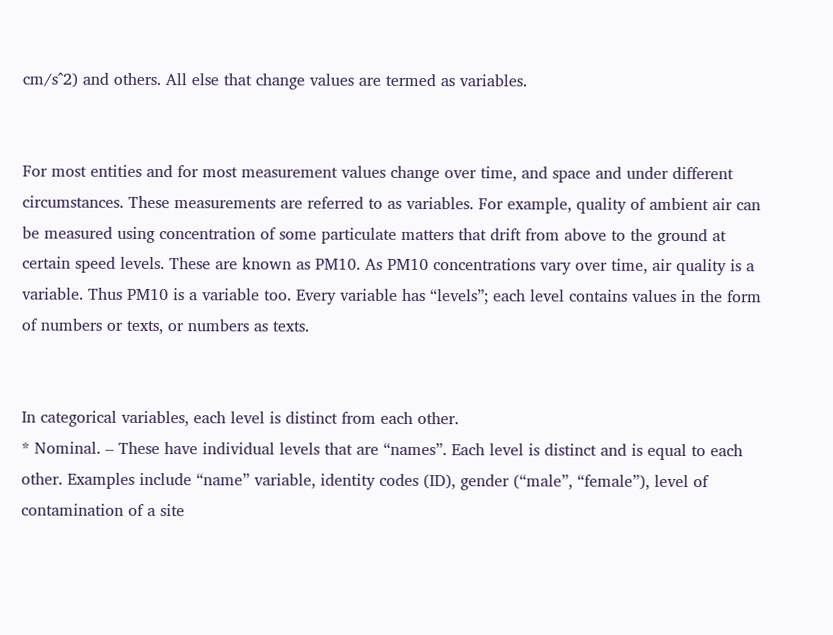cm/s^2) and others. All else that change values are termed as variables.


For most entities and for most measurement values change over time, and space and under different circumstances. These measurements are referred to as variables. For example, quality of ambient air can be measured using concentration of some particulate matters that drift from above to the ground at certain speed levels. These are known as PM10. As PM10 concentrations vary over time, air quality is a variable. Thus PM10 is a variable too. Every variable has “levels”; each level contains values in the form of numbers or texts, or numbers as texts.


In categorical variables, each level is distinct from each other.
* Nominal. – These have individual levels that are “names”. Each level is distinct and is equal to each other. Examples include “name” variable, identity codes (ID), gender (“male”, “female”), level of contamination of a site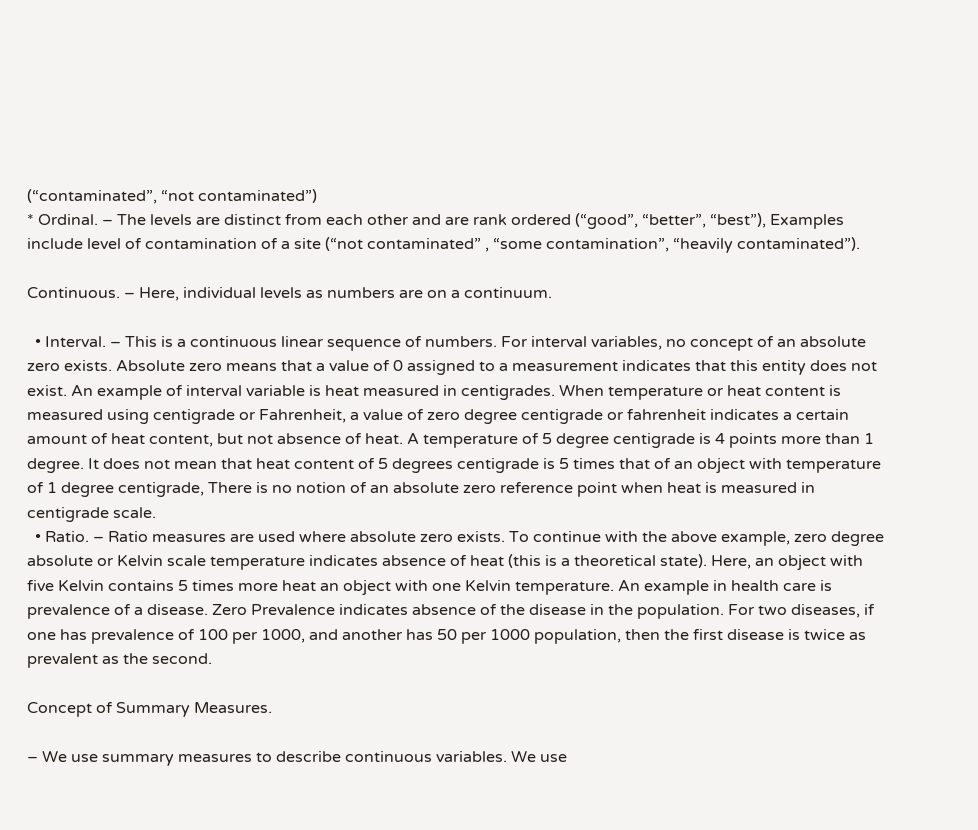(“contaminated”, “not contaminated”)
* Ordinal. – The levels are distinct from each other and are rank ordered (“good”, “better”, “best”), Examples include level of contamination of a site (“not contaminated” , “some contamination”, “heavily contaminated”).

Continuous. – Here, individual levels as numbers are on a continuum.

  • Interval. – This is a continuous linear sequence of numbers. For interval variables, no concept of an absolute zero exists. Absolute zero means that a value of 0 assigned to a measurement indicates that this entity does not exist. An example of interval variable is heat measured in centigrades. When temperature or heat content is measured using centigrade or Fahrenheit, a value of zero degree centigrade or fahrenheit indicates a certain amount of heat content, but not absence of heat. A temperature of 5 degree centigrade is 4 points more than 1 degree. It does not mean that heat content of 5 degrees centigrade is 5 times that of an object with temperature of 1 degree centigrade, There is no notion of an absolute zero reference point when heat is measured in centigrade scale.
  • Ratio. – Ratio measures are used where absolute zero exists. To continue with the above example, zero degree absolute or Kelvin scale temperature indicates absence of heat (this is a theoretical state). Here, an object with five Kelvin contains 5 times more heat an object with one Kelvin temperature. An example in health care is prevalence of a disease. Zero Prevalence indicates absence of the disease in the population. For two diseases, if one has prevalence of 100 per 1000, and another has 50 per 1000 population, then the first disease is twice as prevalent as the second.

Concept of Summary Measures.

– We use summary measures to describe continuous variables. We use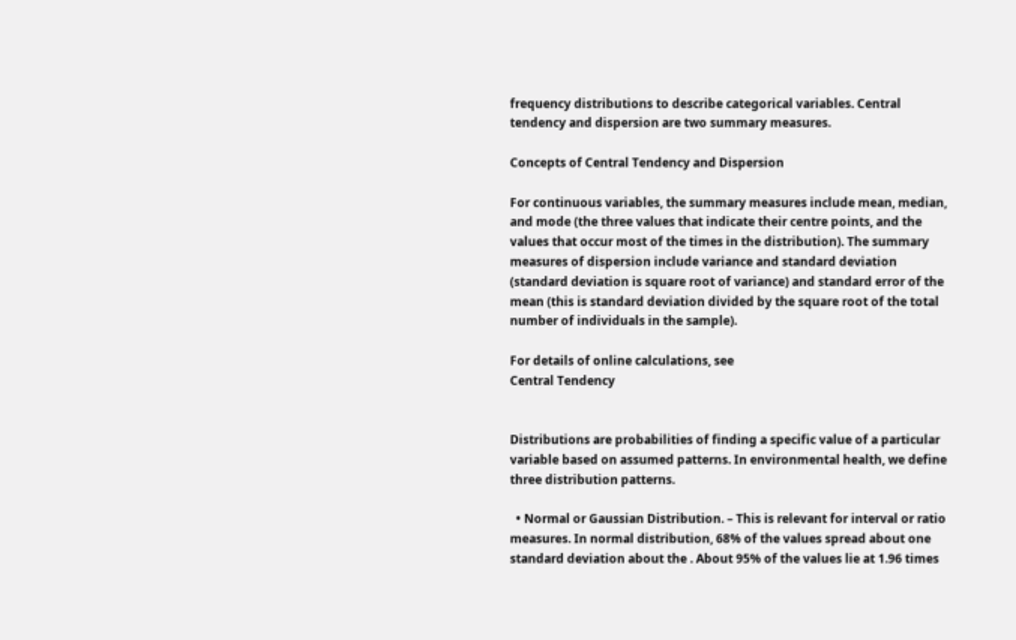frequency distributions to describe categorical variables. Central tendency and dispersion are two summary measures.

Concepts of Central Tendency and Dispersion

For continuous variables, the summary measures include mean, median, and mode (the three values that indicate their centre points, and the values that occur most of the times in the distribution). The summary measures of dispersion include variance and standard deviation (standard deviation is square root of variance) and standard error of the mean (this is standard deviation divided by the square root of the total number of individuals in the sample).

For details of online calculations, see
Central Tendency


Distributions are probabilities of finding a specific value of a particular variable based on assumed patterns. In environmental health, we define three distribution patterns.

  • Normal or Gaussian Distribution. – This is relevant for interval or ratio measures. In normal distribution, 68% of the values spread about one standard deviation about the . About 95% of the values lie at 1.96 times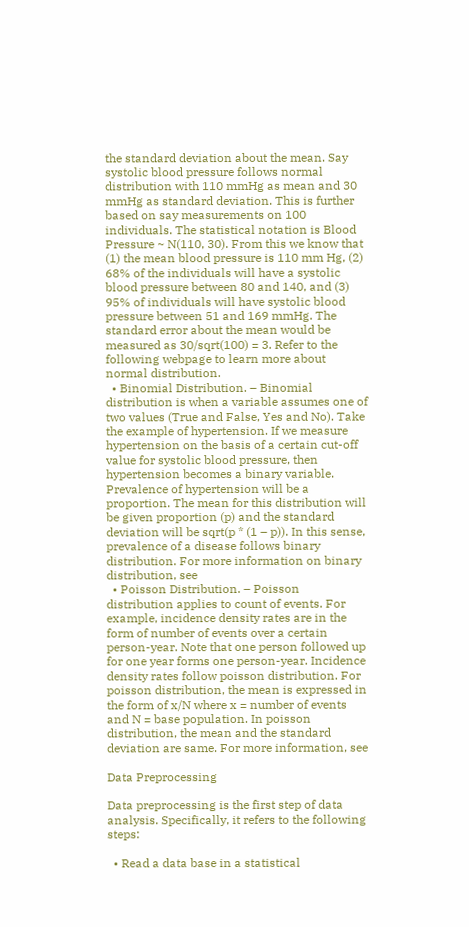the standard deviation about the mean. Say systolic blood pressure follows normal distribution with 110 mmHg as mean and 30 mmHg as standard deviation. This is further based on say measurements on 100 individuals. The statistical notation is Blood Pressure ~ N(110, 30). From this we know that (1) the mean blood pressure is 110 mm Hg, (2) 68% of the individuals will have a systolic blood pressure between 80 and 140, and (3) 95% of individuals will have systolic blood pressure between 51 and 169 mmHg. The standard error about the mean would be measured as 30/sqrt(100) = 3. Refer to the following webpage to learn more about normal distribution.
  • Binomial Distribution. – Binomial distribution is when a variable assumes one of two values (True and False, Yes and No). Take the example of hypertension. If we measure hypertension on the basis of a certain cut-off value for systolic blood pressure, then hypertension becomes a binary variable. Prevalence of hypertension will be a proportion. The mean for this distribution will be given proportion (p) and the standard deviation will be sqrt(p * (1 – p)). In this sense, prevalence of a disease follows binary distribution. For more information on binary distribution, see
  • Poisson Distribution. – Poisson distribution applies to count of events. For example, incidence density rates are in the form of number of events over a certain person-year. Note that one person followed up for one year forms one person-year. Incidence density rates follow poisson distribution. For poisson distribution, the mean is expressed in the form of x/N where x = number of events and N = base population. In poisson distribution, the mean and the standard deviation are same. For more information, see

Data Preprocessing

Data preprocessing is the first step of data analysis. Specifically, it refers to the following steps:

  • Read a data base in a statistical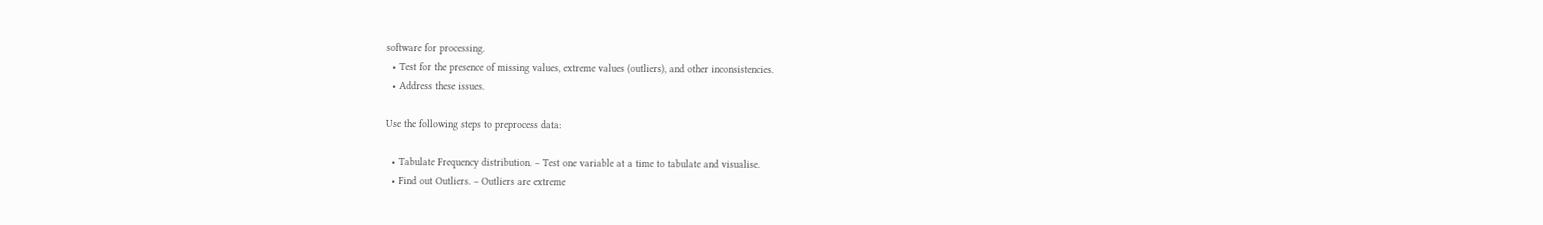software for processing.
  • Test for the presence of missing values, extreme values (outliers), and other inconsistencies.
  • Address these issues.

Use the following steps to preprocess data:

  • Tabulate Frequency distribution. – Test one variable at a time to tabulate and visualise.
  • Find out Outliers. – Outliers are extreme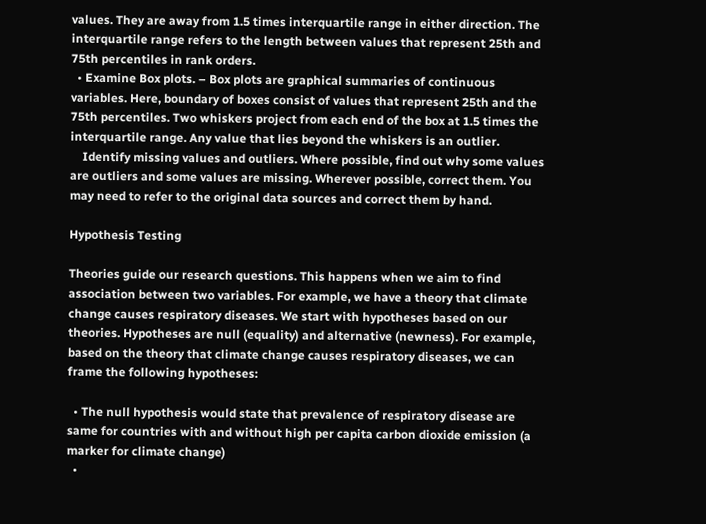values. They are away from 1.5 times interquartile range in either direction. The interquartile range refers to the length between values that represent 25th and 75th percentiles in rank orders.
  • Examine Box plots. – Box plots are graphical summaries of continuous variables. Here, boundary of boxes consist of values that represent 25th and the 75th percentiles. Two whiskers project from each end of the box at 1.5 times the interquartile range. Any value that lies beyond the whiskers is an outlier.
    Identify missing values and outliers. Where possible, find out why some values are outliers and some values are missing. Wherever possible, correct them. You may need to refer to the original data sources and correct them by hand.

Hypothesis Testing

Theories guide our research questions. This happens when we aim to find association between two variables. For example, we have a theory that climate change causes respiratory diseases. We start with hypotheses based on our theories. Hypotheses are null (equality) and alternative (newness). For example, based on the theory that climate change causes respiratory diseases, we can frame the following hypotheses:

  • The null hypothesis would state that prevalence of respiratory disease are same for countries with and without high per capita carbon dioxide emission (a marker for climate change)
  •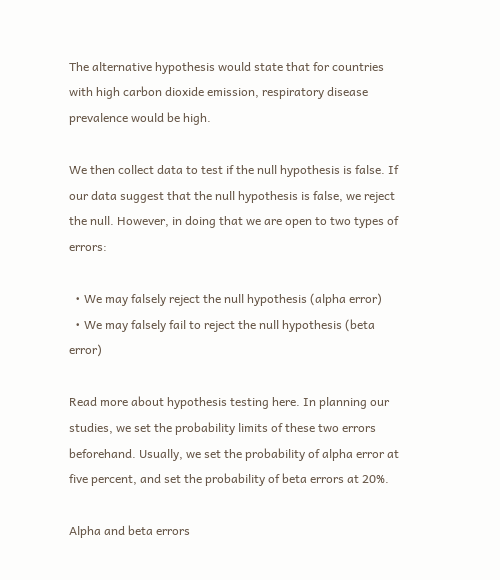The alternative hypothesis would state that for countries with high carbon dioxide emission, respiratory disease prevalence would be high.

We then collect data to test if the null hypothesis is false. If our data suggest that the null hypothesis is false, we reject the null. However, in doing that we are open to two types of errors:

  • We may falsely reject the null hypothesis (alpha error)
  • We may falsely fail to reject the null hypothesis (beta error)

Read more about hypothesis testing here. In planning our studies, we set the probability limits of these two errors beforehand. Usually, we set the probability of alpha error at five percent, and set the probability of beta errors at 20%.

Alpha and beta errors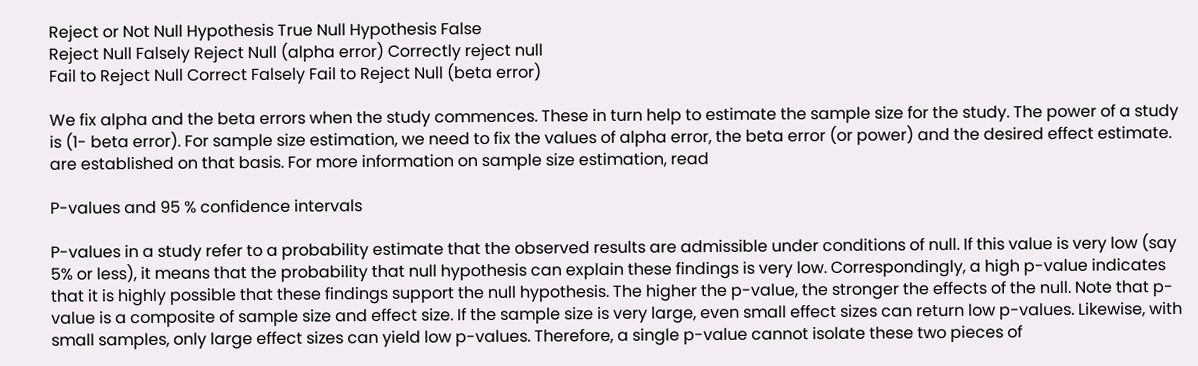Reject or Not Null Hypothesis True Null Hypothesis False
Reject Null Falsely Reject Null (alpha error) Correctly reject null
Fail to Reject Null Correct Falsely Fail to Reject Null (beta error)

We fix alpha and the beta errors when the study commences. These in turn help to estimate the sample size for the study. The power of a study is (1- beta error). For sample size estimation, we need to fix the values of alpha error, the beta error (or power) and the desired effect estimate. are established on that basis. For more information on sample size estimation, read

P-values and 95 % confidence intervals

P-values in a study refer to a probability estimate that the observed results are admissible under conditions of null. If this value is very low (say 5% or less), it means that the probability that null hypothesis can explain these findings is very low. Correspondingly, a high p-value indicates that it is highly possible that these findings support the null hypothesis. The higher the p-value, the stronger the effects of the null. Note that p-value is a composite of sample size and effect size. If the sample size is very large, even small effect sizes can return low p-values. Likewise, with small samples, only large effect sizes can yield low p-values. Therefore, a single p-value cannot isolate these two pieces of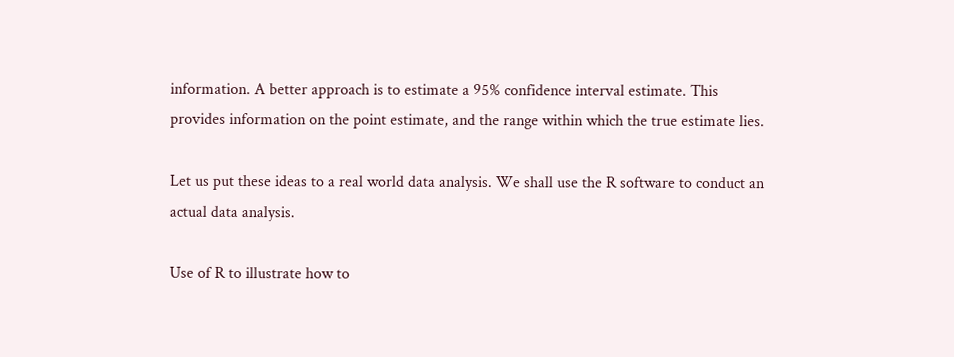information. A better approach is to estimate a 95% confidence interval estimate. This provides information on the point estimate, and the range within which the true estimate lies.

Let us put these ideas to a real world data analysis. We shall use the R software to conduct an actual data analysis.

Use of R to illustrate how to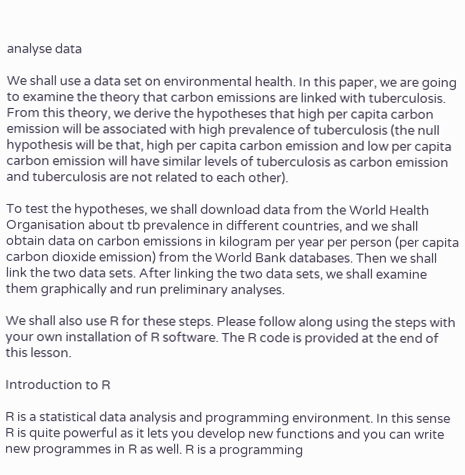analyse data

We shall use a data set on environmental health. In this paper, we are going to examine the theory that carbon emissions are linked with tuberculosis. From this theory, we derive the hypotheses that high per capita carbon emission will be associated with high prevalence of tuberculosis (the null hypothesis will be that, high per capita carbon emission and low per capita carbon emission will have similar levels of tuberculosis as carbon emission and tuberculosis are not related to each other).

To test the hypotheses, we shall download data from the World Health Organisation about tb prevalence in different countries, and we shall obtain data on carbon emissions in kilogram per year per person (per capita carbon dioxide emission) from the World Bank databases. Then we shall link the two data sets. After linking the two data sets, we shall examine them graphically and run preliminary analyses.

We shall also use R for these steps. Please follow along using the steps with your own installation of R software. The R code is provided at the end of this lesson.

Introduction to R

R is a statistical data analysis and programming environment. In this sense R is quite powerful as it lets you develop new functions and you can write new programmes in R as well. R is a programming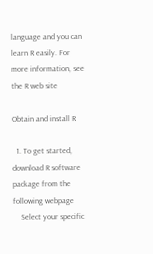language and you can learn R easily. For more information, see the R web site

Obtain and install R

  1. To get started, download R software package from the following webpage
    Select your specific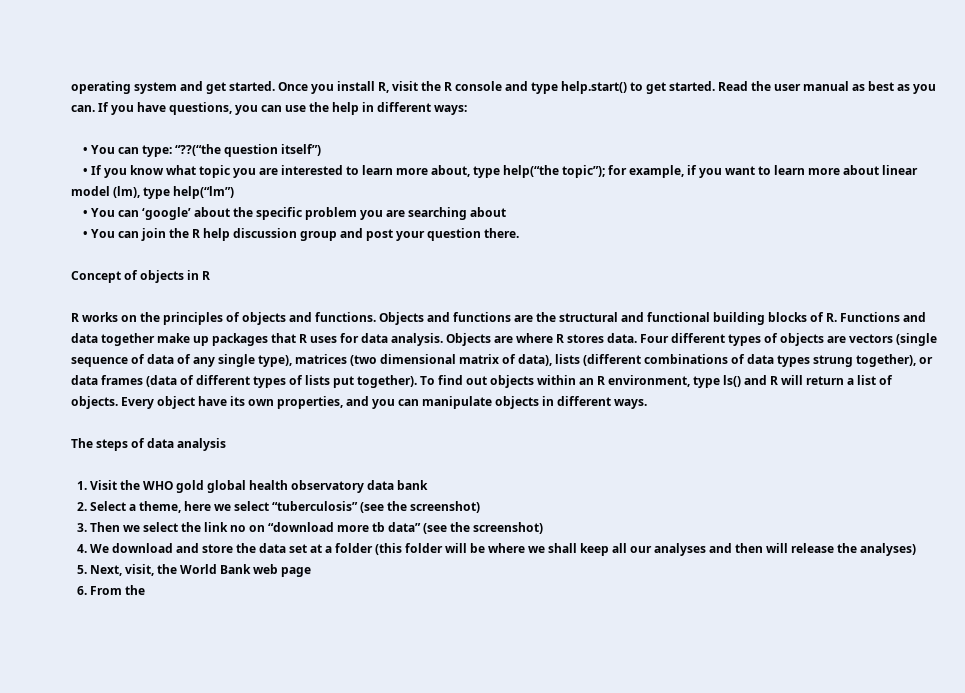operating system and get started. Once you install R, visit the R console and type help.start() to get started. Read the user manual as best as you can. If you have questions, you can use the help in different ways:

    • You can type: “??(“the question itself”)
    • If you know what topic you are interested to learn more about, type help(“the topic”); for example, if you want to learn more about linear model (lm), type help(“lm”)
    • You can ‘google’ about the specific problem you are searching about
    • You can join the R help discussion group and post your question there.

Concept of objects in R

R works on the principles of objects and functions. Objects and functions are the structural and functional building blocks of R. Functions and data together make up packages that R uses for data analysis. Objects are where R stores data. Four different types of objects are vectors (single sequence of data of any single type), matrices (two dimensional matrix of data), lists (different combinations of data types strung together), or data frames (data of different types of lists put together). To find out objects within an R environment, type ls() and R will return a list of objects. Every object have its own properties, and you can manipulate objects in different ways.

The steps of data analysis

  1. Visit the WHO gold global health observatory data bank
  2. Select a theme, here we select “tuberculosis” (see the screenshot)
  3. Then we select the link no on “download more tb data” (see the screenshot)
  4. We download and store the data set at a folder (this folder will be where we shall keep all our analyses and then will release the analyses)
  5. Next, visit, the World Bank web page
  6. From the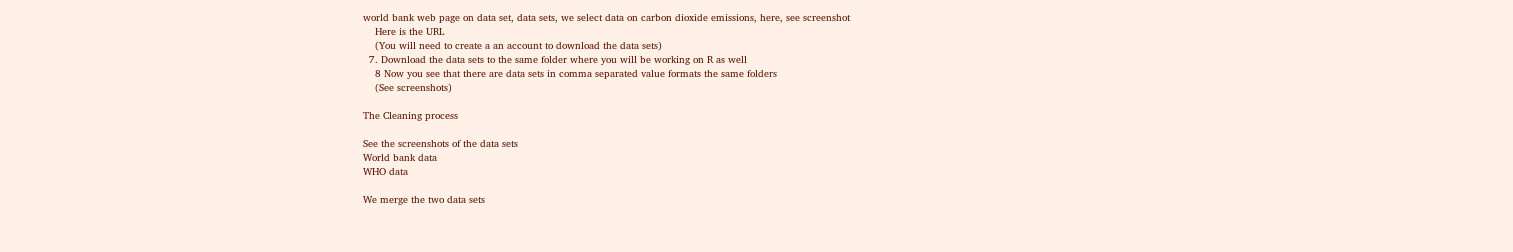world bank web page on data set, data sets, we select data on carbon dioxide emissions, here, see screenshot
    Here is the URL
    (You will need to create a an account to download the data sets)
  7. Download the data sets to the same folder where you will be working on R as well
    8 Now you see that there are data sets in comma separated value formats the same folders
    (See screenshots)

The Cleaning process

See the screenshots of the data sets
World bank data
WHO data

We merge the two data sets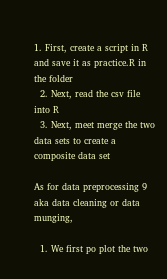1. First, create a script in R and save it as practice.R in the folder
  2. Next, read the csv file into R
  3. Next, meet merge the two data sets to create a composite data set

As for data preprocessing 9 aka data cleaning or data munging,

  1. We first po plot the two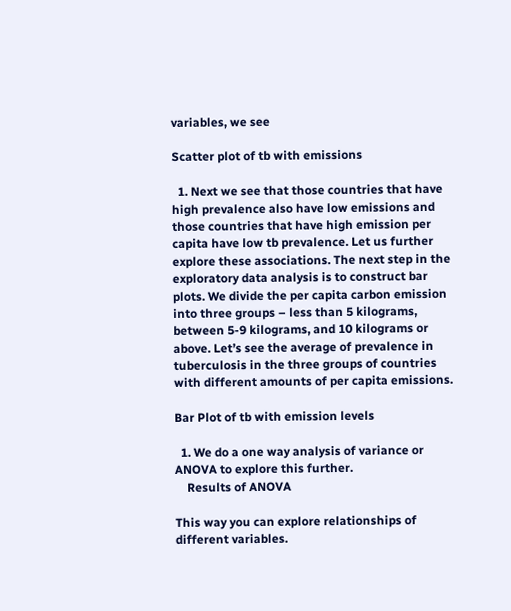variables, we see

Scatter plot of tb with emissions

  1. Next we see that those countries that have high prevalence also have low emissions and those countries that have high emission per capita have low tb prevalence. Let us further explore these associations. The next step in the exploratory data analysis is to construct bar plots. We divide the per capita carbon emission into three groups – less than 5 kilograms, between 5-9 kilograms, and 10 kilograms or above. Let’s see the average of prevalence in tuberculosis in the three groups of countries with different amounts of per capita emissions.

Bar Plot of tb with emission levels

  1. We do a one way analysis of variance or ANOVA to explore this further.
    Results of ANOVA

This way you can explore relationships of different variables.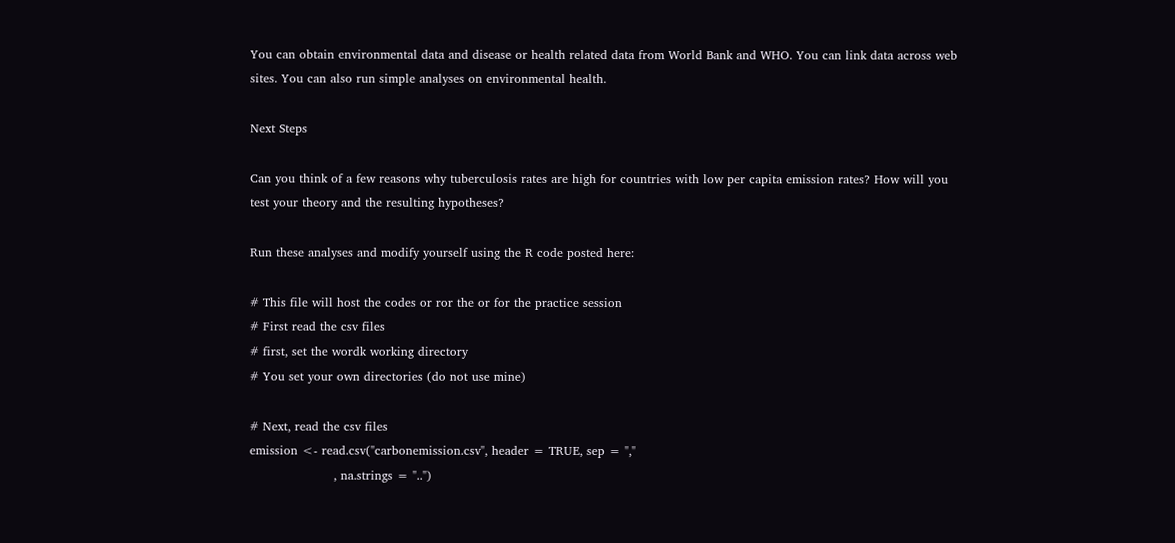You can obtain environmental data and disease or health related data from World Bank and WHO. You can link data across web sites. You can also run simple analyses on environmental health.

Next Steps

Can you think of a few reasons why tuberculosis rates are high for countries with low per capita emission rates? How will you test your theory and the resulting hypotheses?

Run these analyses and modify yourself using the R code posted here:

# This file will host the codes or ror the or for the practice session
# First read the csv files
# first, set the wordk working directory
# You set your own directories (do not use mine)

# Next, read the csv files
emission <- read.csv("carbonemission.csv", header = TRUE, sep = ","
                     , na.strings = "..")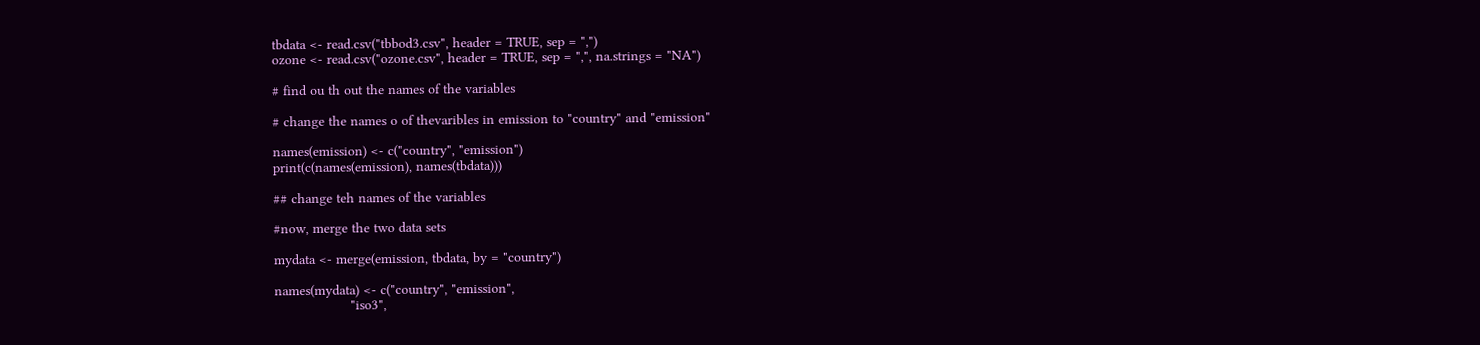tbdata <- read.csv("tbbod3.csv", header = TRUE, sep = ",")
ozone <- read.csv("ozone.csv", header = TRUE, sep = ",", na.strings = "NA")

# find ou th out the names of the variables

# change the names o of thevaribles in emission to "country" and "emission"

names(emission) <- c("country", "emission")
print(c(names(emission), names(tbdata)))

## change teh names of the variables

#now, merge the two data sets

mydata <- merge(emission, tbdata, by = "country")

names(mydata) <- c("country", "emission",
                   "iso3",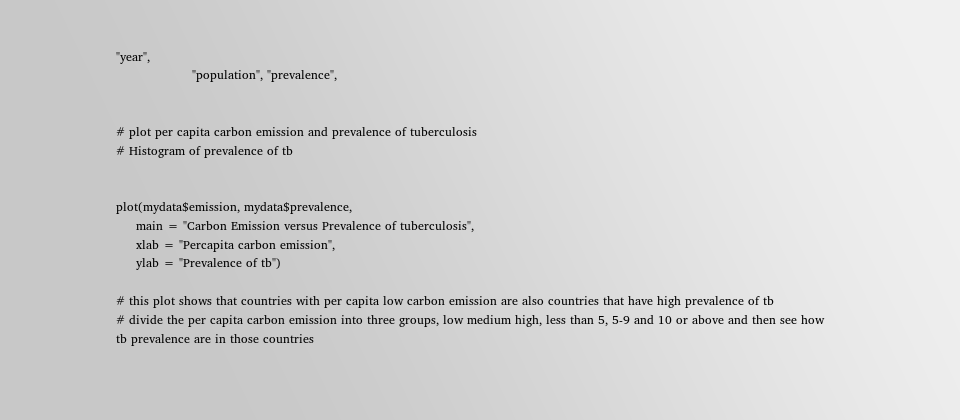"year",
                   "population", "prevalence",


# plot per capita carbon emission and prevalence of tuberculosis
# Histogram of prevalence of tb


plot(mydata$emission, mydata$prevalence,
     main = "Carbon Emission versus Prevalence of tuberculosis",
     xlab = "Percapita carbon emission",
     ylab = "Prevalence of tb")

# this plot shows that countries with per capita low carbon emission are also countries that have high prevalence of tb
# divide the per capita carbon emission into three groups, low medium high, less than 5, 5-9 and 10 or above and then see how tb prevalence are in those countries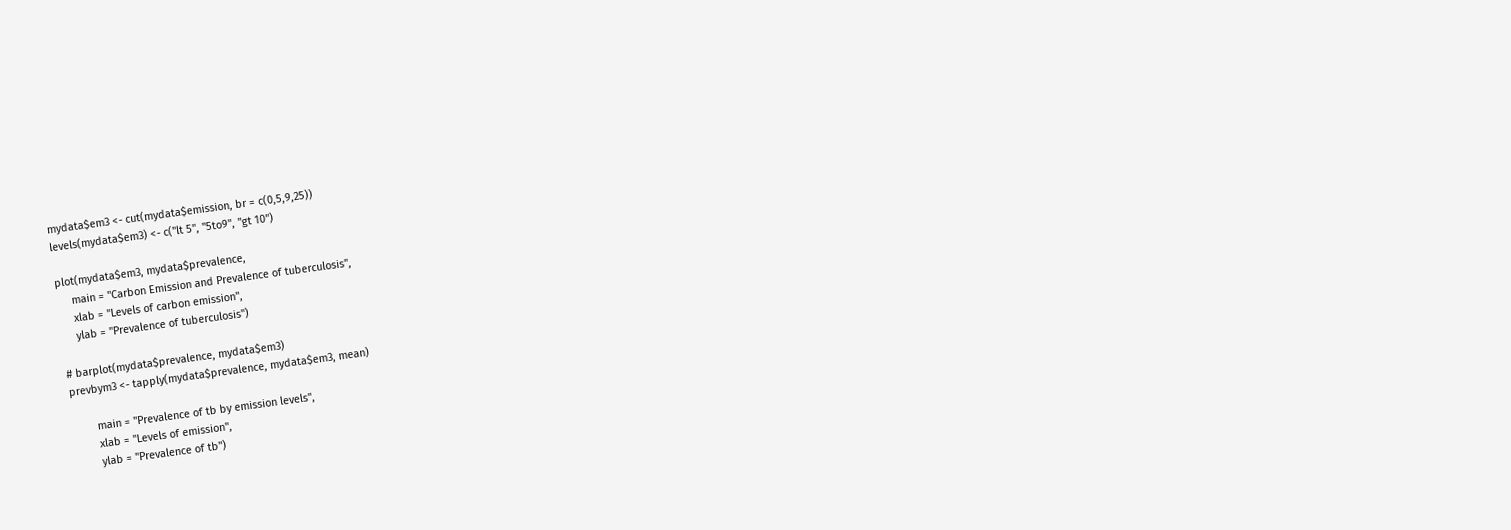mydata$em3 <- cut(mydata$emission, br = c(0,5,9,25))
levels(mydata$em3) <- c("lt 5", "5to9", "gt 10")

plot(mydata$em3, mydata$prevalence,
     main = "Carbon Emission and Prevalence of tuberculosis",
     xlab = "Levels of carbon emission",
     ylab = "Prevalence of tuberculosis")

# barplot(mydata$prevalence, mydata$em3)
prevbym3 <- tapply(mydata$prevalence, mydata$em3, mean)

        main = "Prevalence of tb by emission levels",
        xlab = "Levels of emission",
        ylab = "Prevalence of tb")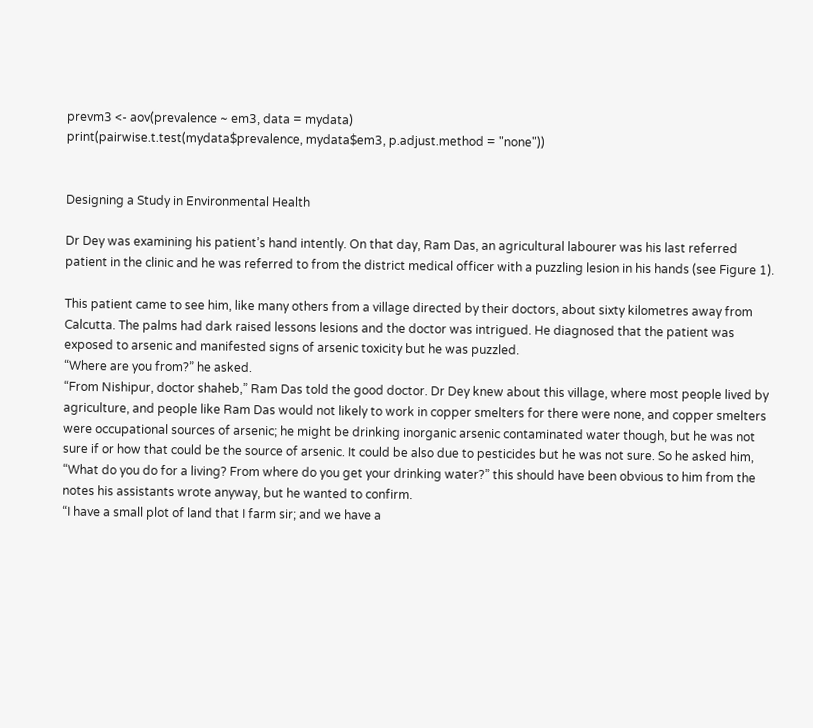prevm3 <- aov(prevalence ~ em3, data = mydata)
print(pairwise.t.test(mydata$prevalence, mydata$em3, p.adjust.method = "none"))


Designing a Study in Environmental Health

Dr Dey was examining his patient’s hand intently. On that day, Ram Das, an agricultural labourer was his last referred patient in the clinic and he was referred to from the district medical officer with a puzzling lesion in his hands (see Figure 1).

This patient came to see him, like many others from a village directed by their doctors, about sixty kilometres away from Calcutta. The palms had dark raised lessons lesions and the doctor was intrigued. He diagnosed that the patient was exposed to arsenic and manifested signs of arsenic toxicity but he was puzzled.
“Where are you from?” he asked.
“From Nishipur, doctor shaheb,” Ram Das told the good doctor. Dr Dey knew about this village, where most people lived by agriculture, and people like Ram Das would not likely to work in copper smelters for there were none, and copper smelters were occupational sources of arsenic; he might be drinking inorganic arsenic contaminated water though, but he was not sure if or how that could be the source of arsenic. It could be also due to pesticides but he was not sure. So he asked him,
“What do you do for a living? From where do you get your drinking water?” this should have been obvious to him from the notes his assistants wrote anyway, but he wanted to confirm.
“I have a small plot of land that I farm sir; and we have a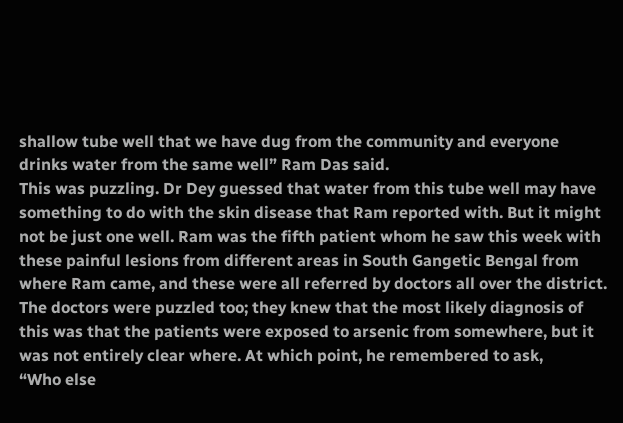shallow tube well that we have dug from the community and everyone drinks water from the same well” Ram Das said.
This was puzzling. Dr Dey guessed that water from this tube well may have something to do with the skin disease that Ram reported with. But it might not be just one well. Ram was the fifth patient whom he saw this week with these painful lesions from different areas in South Gangetic Bengal from where Ram came, and these were all referred by doctors all over the district. The doctors were puzzled too; they knew that the most likely diagnosis of this was that the patients were exposed to arsenic from somewhere, but it was not entirely clear where. At which point, he remembered to ask,
“Who else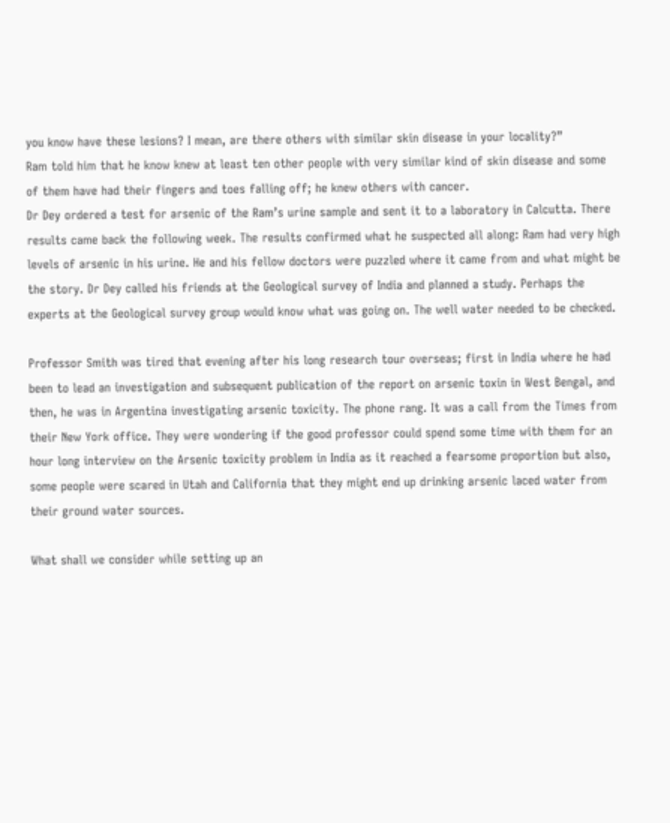you know have these lesions? I mean, are there others with similar skin disease in your locality?”
Ram told him that he know knew at least ten other people with very similar kind of skin disease and some of them have had their fingers and toes falling off; he knew others with cancer.
Dr Dey ordered a test for arsenic of the Ram’s urine sample and sent it to a laboratory in Calcutta. There results came back the following week. The results confirmed what he suspected all along: Ram had very high levels of arsenic in his urine. He and his fellow doctors were puzzled where it came from and what might be the story. Dr Dey called his friends at the Geological survey of India and planned a study. Perhaps the experts at the Geological survey group would know what was going on. The well water needed to be checked.

Professor Smith was tired that evening after his long research tour overseas; first in India where he had been to lead an investigation and subsequent publication of the report on arsenic toxin in West Bengal, and then, he was in Argentina investigating arsenic toxicity. The phone rang. It was a call from the Times from their New York office. They were wondering if the good professor could spend some time with them for an hour long interview on the Arsenic toxicity problem in India as it reached a fearsome proportion but also, some people were scared in Utah and California that they might end up drinking arsenic laced water from their ground water sources.

What shall we consider while setting up an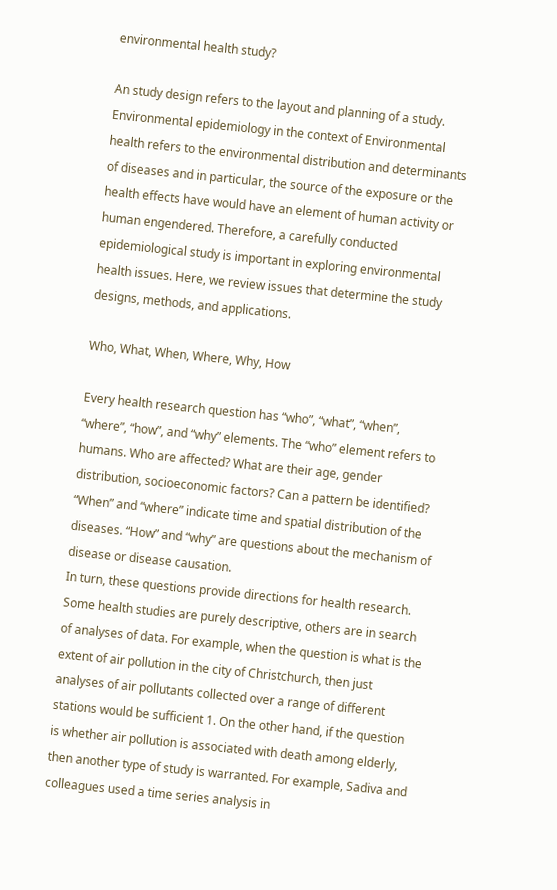environmental health study?

An study design refers to the layout and planning of a study. Environmental epidemiology in the context of Environmental health refers to the environmental distribution and determinants of diseases and in particular, the source of the exposure or the health effects have would have an element of human activity or human engendered. Therefore, a carefully conducted epidemiological study is important in exploring environmental health issues. Here, we review issues that determine the study designs, methods, and applications.

Who, What, When, Where, Why, How

Every health research question has “who”, “what”, “when”, “where”, “how”, and “why” elements. The “who” element refers to humans. Who are affected? What are their age, gender distribution, socioeconomic factors? Can a pattern be identified? “When” and “where” indicate time and spatial distribution of the diseases. “How” and “why” are questions about the mechanism of disease or disease causation.
In turn, these questions provide directions for health research. Some health studies are purely descriptive, others are in search of analyses of data. For example, when the question is what is the extent of air pollution in the city of Christchurch, then just analyses of air pollutants collected over a range of different stations would be sufficient 1. On the other hand, if the question is whether air pollution is associated with death among elderly, then another type of study is warranted. For example, Sadiva and colleagues used a time series analysis in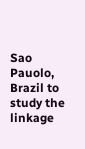Sao Pauolo, Brazil to study the linkage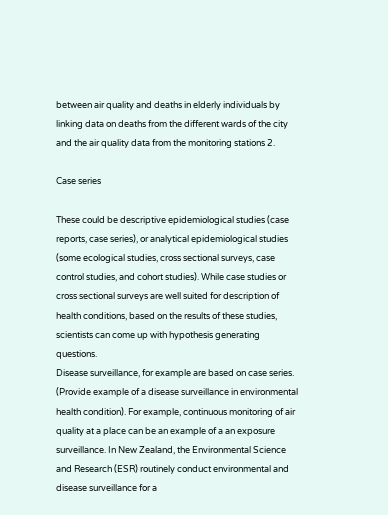between air quality and deaths in elderly individuals by linking data on deaths from the different wards of the city and the air quality data from the monitoring stations 2.

Case series

These could be descriptive epidemiological studies (case reports, case series), or analytical epidemiological studies (some ecological studies, cross sectional surveys, case control studies, and cohort studies). While case studies or cross sectional surveys are well suited for description of health conditions, based on the results of these studies, scientists can come up with hypothesis generating questions.
Disease surveillance, for example are based on case series. (Provide example of a disease surveillance in environmental health condition). For example, continuous monitoring of air quality at a place can be an example of a an exposure surveillance. In New Zealand, the Environmental Science and Research (ESR) routinely conduct environmental and disease surveillance for a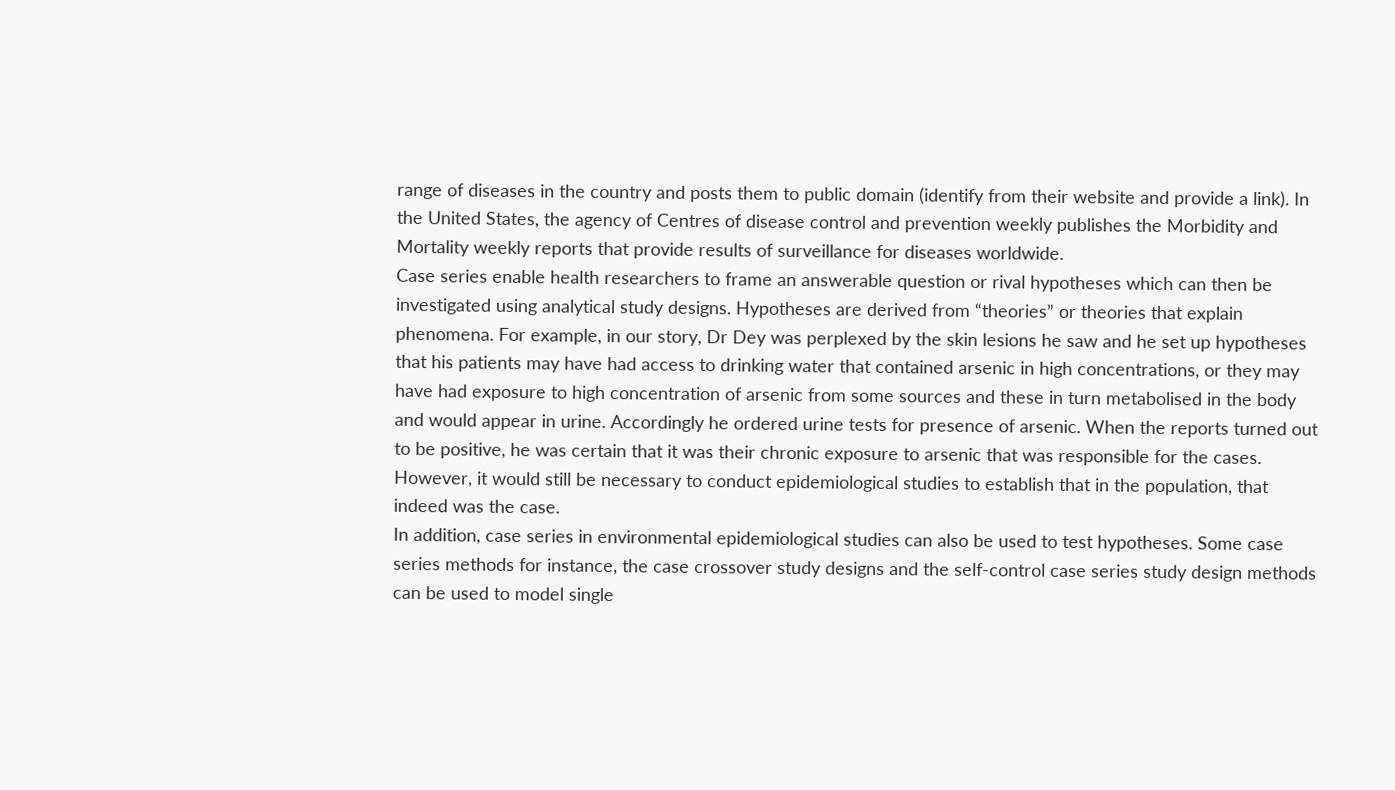range of diseases in the country and posts them to public domain (identify from their website and provide a link). In the United States, the agency of Centres of disease control and prevention weekly publishes the Morbidity and Mortality weekly reports that provide results of surveillance for diseases worldwide.
Case series enable health researchers to frame an answerable question or rival hypotheses which can then be investigated using analytical study designs. Hypotheses are derived from “theories” or theories that explain phenomena. For example, in our story, Dr Dey was perplexed by the skin lesions he saw and he set up hypotheses that his patients may have had access to drinking water that contained arsenic in high concentrations, or they may have had exposure to high concentration of arsenic from some sources and these in turn metabolised in the body and would appear in urine. Accordingly he ordered urine tests for presence of arsenic. When the reports turned out to be positive, he was certain that it was their chronic exposure to arsenic that was responsible for the cases. However, it would still be necessary to conduct epidemiological studies to establish that in the population, that indeed was the case.
In addition, case series in environmental epidemiological studies can also be used to test hypotheses. Some case series methods for instance, the case crossover study designs and the self-control case series study design methods can be used to model single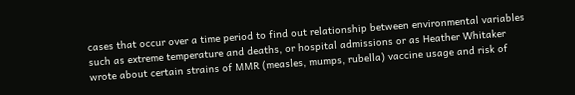cases that occur over a time period to find out relationship between environmental variables such as extreme temperature and deaths, or hospital admissions or as Heather Whitaker wrote about certain strains of MMR (measles, mumps, rubella) vaccine usage and risk of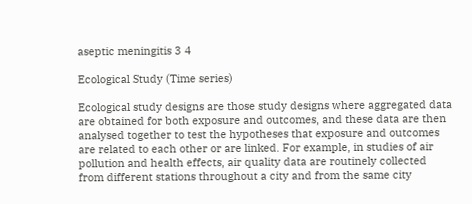aseptic meningitis 3 4

Ecological Study (Time series)

Ecological study designs are those study designs where aggregated data are obtained for both exposure and outcomes, and these data are then analysed together to test the hypotheses that exposure and outcomes are related to each other or are linked. For example, in studies of air pollution and health effects, air quality data are routinely collected from different stations throughout a city and from the same city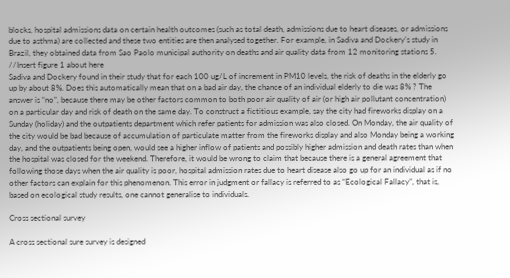blocks, hospital admissions data on certain health outcomes (such as total death, admissions due to heart diseases, or admissions due to asthma) are collected and these two entities are then analysed together. For example, in Sadiva and Dockery’s study in Brazil, they obtained data from Sao Paolo municipal authority on deaths and air quality data from 12 monitoring stations 5.
//Insert figure 1 about here
Sadiva and Dockery found in their study that for each 100 ug/L of increment in PM10 levels, the risk of deaths in the elderly go up by about 8%. Does this automatically mean that on a bad air day, the chance of an individual elderly to die was 8% ? The answer is “no”, because there may be other factors common to both poor air quality of air (or high air pollutant concentration) on a particular day and risk of death on the same day. To construct a fictitious example, say the city had fireworks display on a Sunday (holiday) and the outpatients department which refer patients for admission was also closed. On Monday, the air quality of the city would be bad because of accumulation of particulate matter from the fireworks display and also Monday being a working day, and the outpatients being open, would see a higher inflow of patients and possibly higher admission and death rates than when the hospital was closed for the weekend. Therefore, it would be wrong to claim that because there is a general agreement that following those days when the air quality is poor, hospital admission rates due to heart disease also go up for an individual as if no other factors can explain for this phenomenon. This error in judgment or fallacy is referred to as “Ecological Fallacy”, that is, based on ecological study results, one cannot generalise to individuals.

Cross sectional survey

A cross sectional sure survey is designed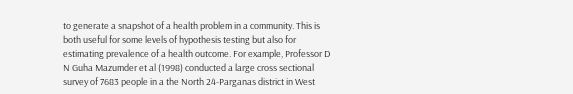to generate a snapshot of a health problem in a community. This is both useful for some levels of hypothesis testing but also for estimating prevalence of a health outcome. For example, Professor D N Guha Mazumder et al (1998) conducted a large cross sectional survey of 7683 people in a the North 24-Parganas district in West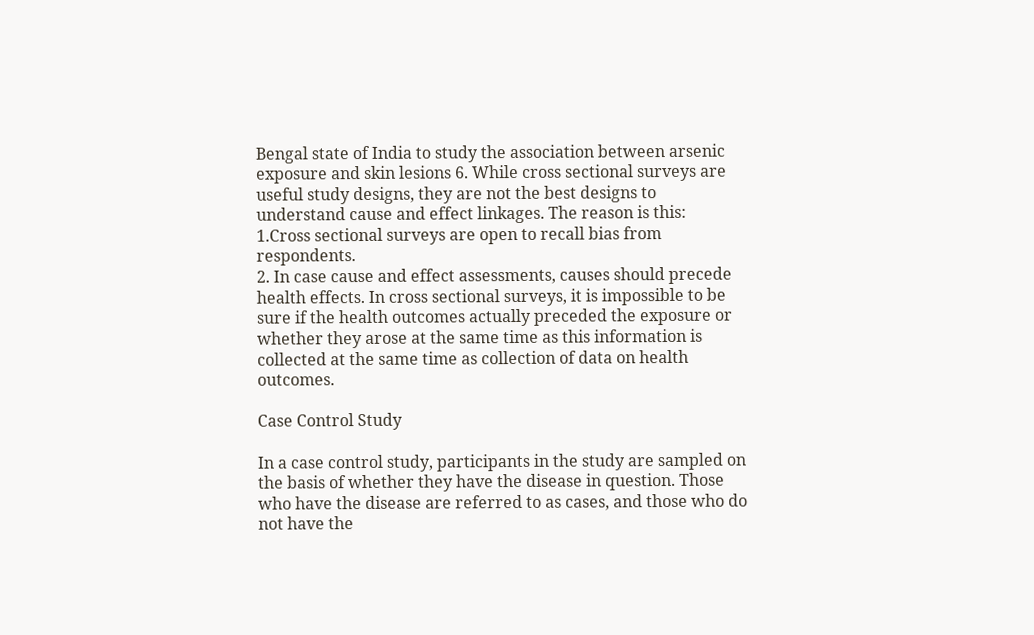Bengal state of India to study the association between arsenic exposure and skin lesions 6. While cross sectional surveys are useful study designs, they are not the best designs to understand cause and effect linkages. The reason is this:
1.Cross sectional surveys are open to recall bias from respondents.
2. In case cause and effect assessments, causes should precede health effects. In cross sectional surveys, it is impossible to be sure if the health outcomes actually preceded the exposure or whether they arose at the same time as this information is collected at the same time as collection of data on health outcomes.

Case Control Study

In a case control study, participants in the study are sampled on the basis of whether they have the disease in question. Those who have the disease are referred to as cases, and those who do not have the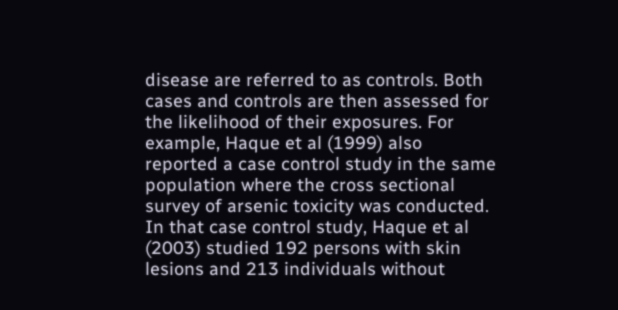disease are referred to as controls. Both cases and controls are then assessed for the likelihood of their exposures. For example, Haque et al (1999) also reported a case control study in the same population where the cross sectional survey of arsenic toxicity was conducted. In that case control study, Haque et al (2003) studied 192 persons with skin lesions and 213 individuals without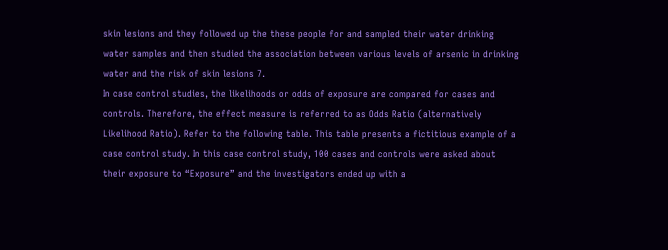skin lesions and they followed up the these people for and sampled their water drinking water samples and then studied the association between various levels of arsenic in drinking water and the risk of skin lesions 7.
In case control studies, the likelihoods or odds of exposure are compared for cases and controls. Therefore, the effect measure is referred to as Odds Ratio (alternatively Likelihood Ratio). Refer to the following table. This table presents a fictitious example of a case control study. In this case control study, 100 cases and controls were asked about their exposure to “Exposure” and the investigators ended up with a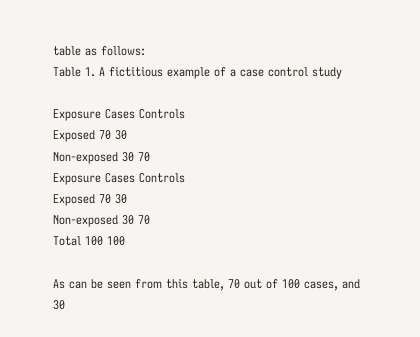table as follows:
Table 1. A fictitious example of a case control study

Exposure Cases Controls
Exposed 70 30
Non-exposed 30 70
Exposure Cases Controls
Exposed 70 30
Non-exposed 30 70
Total 100 100

As can be seen from this table, 70 out of 100 cases, and 30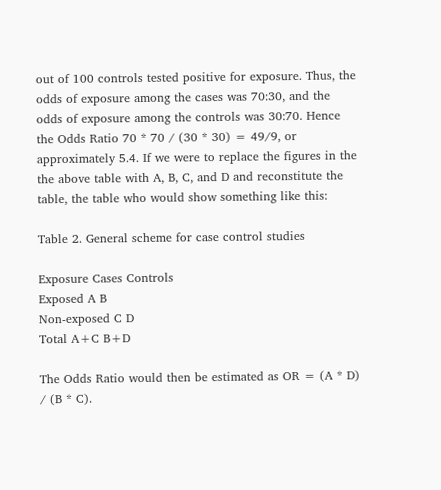out of 100 controls tested positive for exposure. Thus, the odds of exposure among the cases was 70:30, and the odds of exposure among the controls was 30:70. Hence the Odds Ratio 70 * 70 / (30 * 30) = 49/9, or approximately 5.4. If we were to replace the figures in the the above table with A, B, C, and D and reconstitute the table, the table who would show something like this:

Table 2. General scheme for case control studies

Exposure Cases Controls
Exposed A B
Non-exposed C D
Total A+C B+D

The Odds Ratio would then be estimated as OR = (A * D) / (B * C).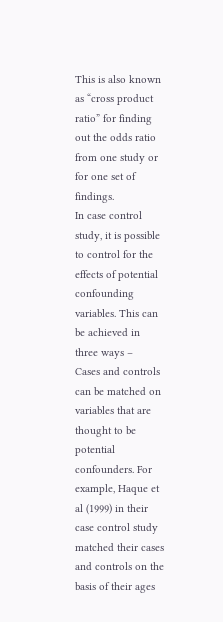This is also known as “cross product ratio” for finding out the odds ratio from one study or for one set of findings.
In case control study, it is possible to control for the effects of potential confounding variables. This can be achieved in three ways –
Cases and controls can be matched on variables that are thought to be potential confounders. For example, Haque et al (1999) in their case control study matched their cases and controls on the basis of their ages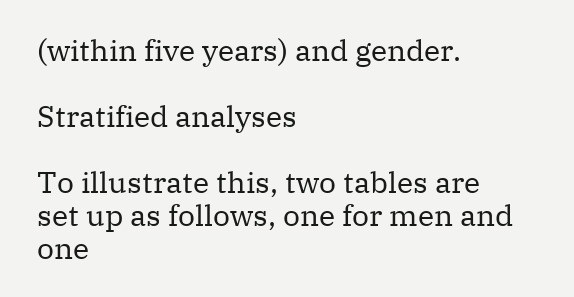(within five years) and gender.

Stratified analyses

To illustrate this, two tables are set up as follows, one for men and one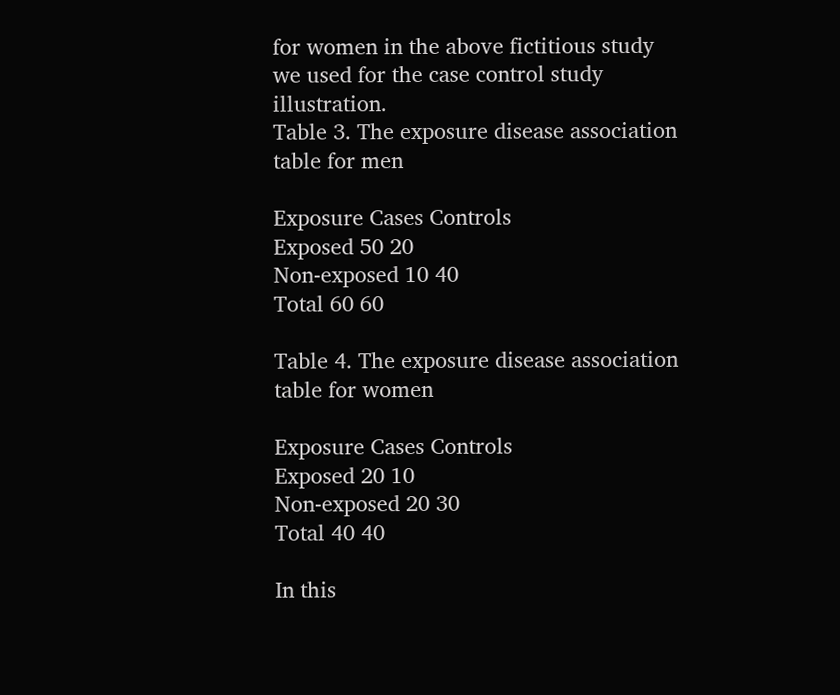for women in the above fictitious study we used for the case control study illustration.
Table 3. The exposure disease association table for men

Exposure Cases Controls
Exposed 50 20
Non-exposed 10 40
Total 60 60

Table 4. The exposure disease association table for women

Exposure Cases Controls
Exposed 20 10
Non-exposed 20 30
Total 40 40

In this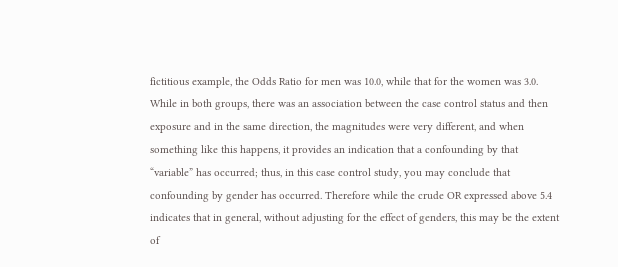fictitious example, the Odds Ratio for men was 10.0, while that for the women was 3.0. While in both groups, there was an association between the case control status and then exposure and in the same direction, the magnitudes were very different, and when something like this happens, it provides an indication that a confounding by that “variable” has occurred; thus, in this case control study, you may conclude that confounding by gender has occurred. Therefore while the crude OR expressed above 5.4 indicates that in general, without adjusting for the effect of genders, this may be the extent of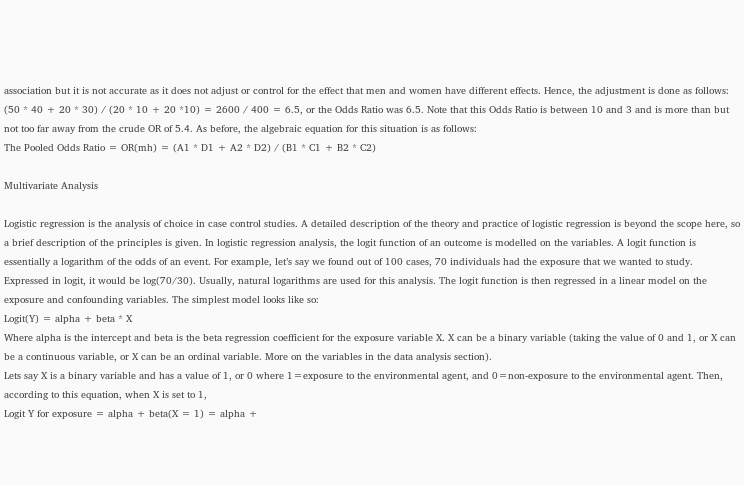association but it is not accurate as it does not adjust or control for the effect that men and women have different effects. Hence, the adjustment is done as follows:
(50 * 40 + 20 * 30) / (20 * 10 + 20 *10) = 2600 / 400 = 6.5, or the Odds Ratio was 6.5. Note that this Odds Ratio is between 10 and 3 and is more than but not too far away from the crude OR of 5.4. As before, the algebraic equation for this situation is as follows:
The Pooled Odds Ratio = OR(mh) = (A1 * D1 + A2 * D2) / (B1 * C1 + B2 * C2)

Multivariate Analysis

Logistic regression is the analysis of choice in case control studies. A detailed description of the theory and practice of logistic regression is beyond the scope here, so a brief description of the principles is given. In logistic regression analysis, the logit function of an outcome is modelled on the variables. A logit function is essentially a logarithm of the odds of an event. For example, let’s say we found out of 100 cases, 70 individuals had the exposure that we wanted to study. Expressed in logit, it would be log(70/30). Usually, natural logarithms are used for this analysis. The logit function is then regressed in a linear model on the exposure and confounding variables. The simplest model looks like so:
Logit(Y) = alpha + beta * X
Where alpha is the intercept and beta is the beta regression coefficient for the exposure variable X. X can be a binary variable (taking the value of 0 and 1, or X can be a continuous variable, or X can be an ordinal variable. More on the variables in the data analysis section).
Lets say X is a binary variable and has a value of 1, or 0 where 1=exposure to the environmental agent, and 0=non-exposure to the environmental agent. Then, according to this equation, when X is set to 1,
Logit Y for exposure = alpha + beta(X = 1) = alpha +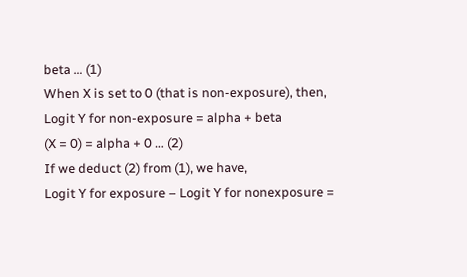beta … (1)
When X is set to 0 (that is non-exposure), then,
Logit Y for non-exposure = alpha + beta
(X = 0) = alpha + 0 … (2)
If we deduct (2) from (1), we have,
Logit Y for exposure – Logit Y for nonexposure =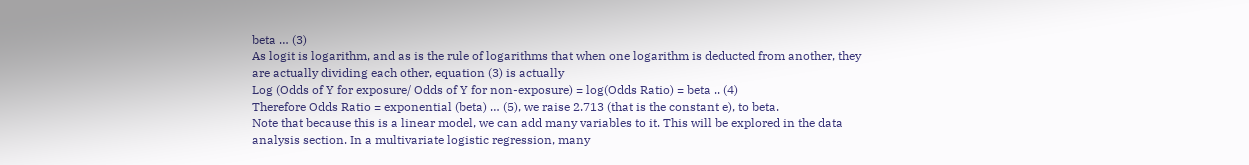beta … (3)
As logit is logarithm, and as is the rule of logarithms that when one logarithm is deducted from another, they are actually dividing each other, equation (3) is actually
Log (Odds of Y for exposure/ Odds of Y for non-exposure) = log(Odds Ratio) = beta .. (4)
Therefore Odds Ratio = exponential (beta) … (5), we raise 2.713 (that is the constant e), to beta.
Note that because this is a linear model, we can add many variables to it. This will be explored in the data analysis section. In a multivariate logistic regression, many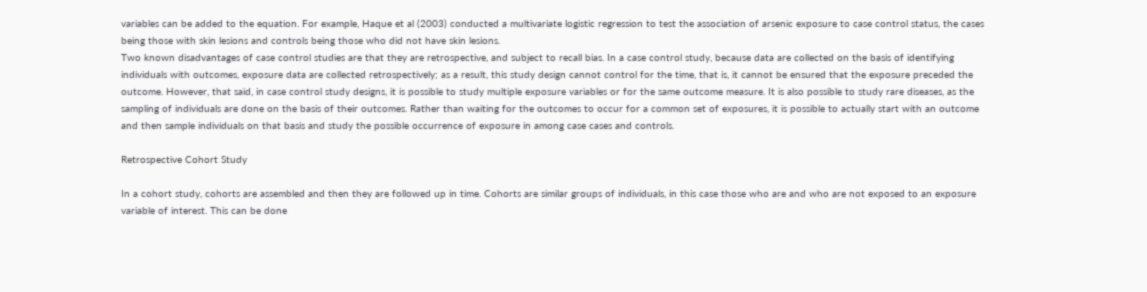variables can be added to the equation. For example, Haque et al (2003) conducted a multivariate logistic regression to test the association of arsenic exposure to case control status, the cases being those with skin lesions and controls being those who did not have skin lesions.
Two known disadvantages of case control studies are that they are retrospective, and subject to recall bias. In a case control study, because data are collected on the basis of identifying individuals with outcomes, exposure data are collected retrospectively; as a result, this study design cannot control for the time, that is, it cannot be ensured that the exposure preceded the outcome. However, that said, in case control study designs, it is possible to study multiple exposure variables or for the same outcome measure. It is also possible to study rare diseases, as the sampling of individuals are done on the basis of their outcomes. Rather than waiting for the outcomes to occur for a common set of exposures, it is possible to actually start with an outcome and then sample individuals on that basis and study the possible occurrence of exposure in among case cases and controls.

Retrospective Cohort Study

In a cohort study, cohorts are assembled and then they are followed up in time. Cohorts are similar groups of individuals, in this case those who are and who are not exposed to an exposure variable of interest. This can be done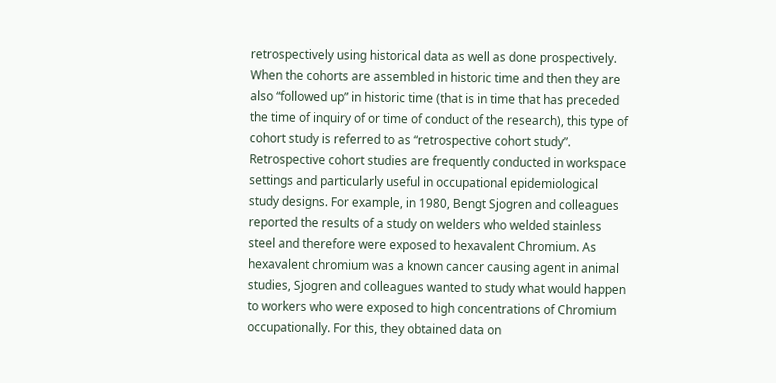retrospectively using historical data as well as done prospectively. When the cohorts are assembled in historic time and then they are also “followed up” in historic time (that is in time that has preceded the time of inquiry of or time of conduct of the research), this type of cohort study is referred to as “retrospective cohort study”. Retrospective cohort studies are frequently conducted in workspace settings and particularly useful in occupational epidemiological study designs. For example, in 1980, Bengt Sjogren and colleagues reported the results of a study on welders who welded stainless steel and therefore were exposed to hexavalent Chromium. As hexavalent chromium was a known cancer causing agent in animal studies, Sjogren and colleagues wanted to study what would happen to workers who were exposed to high concentrations of Chromium occupationally. For this, they obtained data on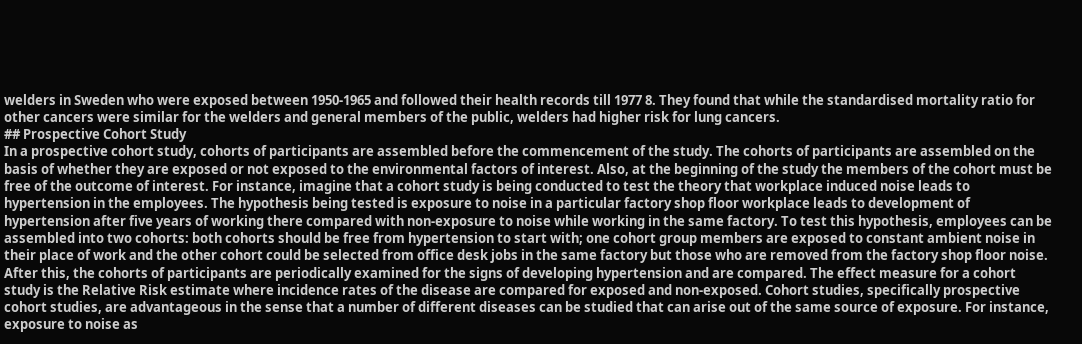welders in Sweden who were exposed between 1950-1965 and followed their health records till 1977 8. They found that while the standardised mortality ratio for other cancers were similar for the welders and general members of the public, welders had higher risk for lung cancers.
## Prospective Cohort Study
In a prospective cohort study, cohorts of participants are assembled before the commencement of the study. The cohorts of participants are assembled on the basis of whether they are exposed or not exposed to the environmental factors of interest. Also, at the beginning of the study the members of the cohort must be free of the outcome of interest. For instance, imagine that a cohort study is being conducted to test the theory that workplace induced noise leads to hypertension in the employees. The hypothesis being tested is exposure to noise in a particular factory shop floor workplace leads to development of hypertension after five years of working there compared with non-exposure to noise while working in the same factory. To test this hypothesis, employees can be assembled into two cohorts: both cohorts should be free from hypertension to start with; one cohort group members are exposed to constant ambient noise in their place of work and the other cohort could be selected from office desk jobs in the same factory but those who are removed from the factory shop floor noise. After this, the cohorts of participants are periodically examined for the signs of developing hypertension and are compared. The effect measure for a cohort study is the Relative Risk estimate where incidence rates of the disease are compared for exposed and non-exposed. Cohort studies, specifically prospective cohort studies, are advantageous in the sense that a number of different diseases can be studied that can arise out of the same source of exposure. For instance, exposure to noise as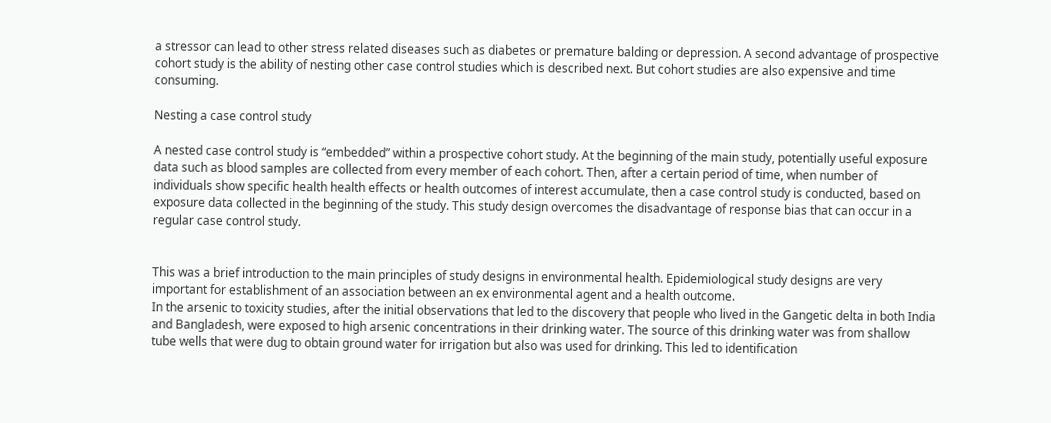a stressor can lead to other stress related diseases such as diabetes or premature balding or depression. A second advantage of prospective cohort study is the ability of nesting other case control studies which is described next. But cohort studies are also expensive and time consuming.

Nesting a case control study

A nested case control study is “embedded” within a prospective cohort study. At the beginning of the main study, potentially useful exposure data such as blood samples are collected from every member of each cohort. Then, after a certain period of time, when number of individuals show specific health health effects or health outcomes of interest accumulate, then a case control study is conducted, based on exposure data collected in the beginning of the study. This study design overcomes the disadvantage of response bias that can occur in a regular case control study.


This was a brief introduction to the main principles of study designs in environmental health. Epidemiological study designs are very important for establishment of an association between an ex environmental agent and a health outcome.
In the arsenic to toxicity studies, after the initial observations that led to the discovery that people who lived in the Gangetic delta in both India and Bangladesh, were exposed to high arsenic concentrations in their drinking water. The source of this drinking water was from shallow tube wells that were dug to obtain ground water for irrigation but also was used for drinking. This led to identification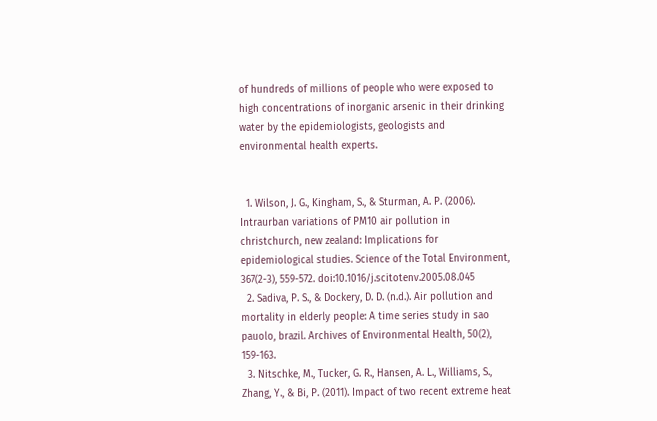of hundreds of millions of people who were exposed to high concentrations of inorganic arsenic in their drinking water by the epidemiologists, geologists and environmental health experts.


  1. Wilson, J. G., Kingham, S., & Sturman, A. P. (2006). Intraurban variations of PM10 air pollution in christchurch, new zealand: Implications for epidemiological studies. Science of the Total Environment, 367(2-3), 559-572. doi:10.1016/j.scitotenv.2005.08.045
  2. Sadiva, P. S., & Dockery, D. D. (n.d.). Air pollution and mortality in elderly people: A time series study in sao pauolo, brazil. Archives of Environmental Health, 50(2), 159-163.
  3. Nitschke, M., Tucker, G. R., Hansen, A. L., Williams, S., Zhang, Y., & Bi, P. (2011). Impact of two recent extreme heat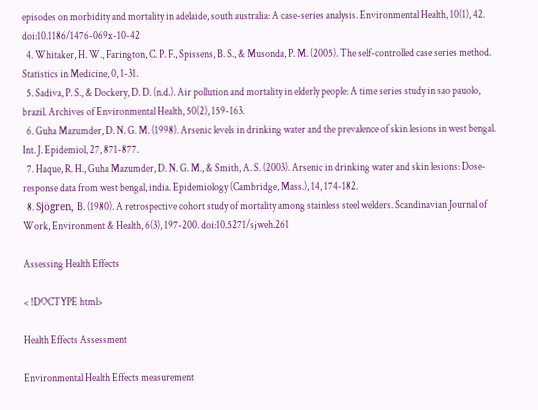episodes on morbidity and mortality in adelaide, south australia: A case-series analysis. Environmental Health, 10(1), 42. doi:10.1186/1476-069x-10-42
  4. Whitaker, H. W., Farington, C. P. F., Spissens, B. S., & Musonda, P. M. (2005). The self-controlled case series method. Statistics in Medicine, 0, 1-31.
  5. Sadiva, P. S., & Dockery, D. D. (n.d.). Air pollution and mortality in elderly people: A time series study in sao pauolo, brazil. Archives of Environmental Health, 50(2), 159-163.
  6. Guha Mazumder, D. N. G. M. (1998). Arsenic levels in drinking water and the prevalence of skin lesions in west bengal. Int. J. Epidemiol, 27, 871-877.
  7. Haque, R. H., Guha Mazumder, D. N. G. M., & Smith, A. S. (2003). Arsenic in drinking water and skin lesions: Dose-response data from west bengal, india. Epidemiology (Cambridge, Mass.), 14, 174-182.
  8. Sjögren, B. (1980). A retrospective cohort study of mortality among stainless steel welders. Scandinavian Journal of Work, Environment & Health, 6(3), 197-200. doi:10.5271/sjweh.261

Assessing Health Effects

< !DOCTYPE html>

Health Effects Assessment

Environmental Health Effects measurement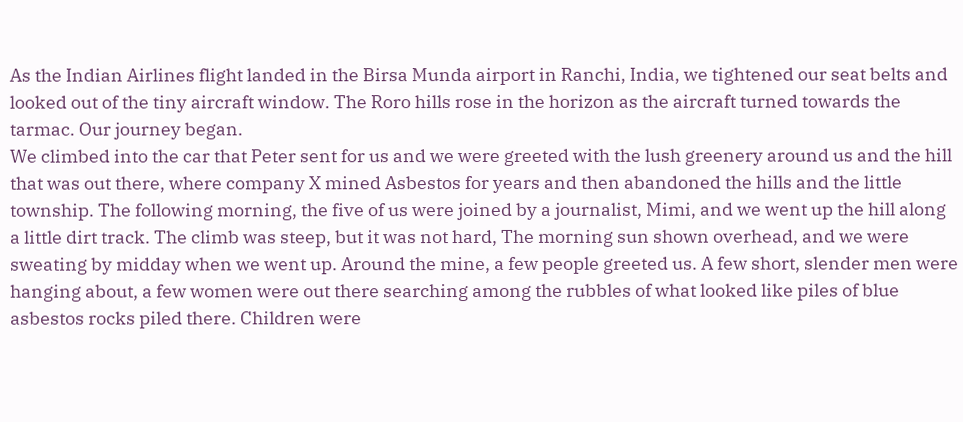As the Indian Airlines flight landed in the Birsa Munda airport in Ranchi, India, we tightened our seat belts and looked out of the tiny aircraft window. The Roro hills rose in the horizon as the aircraft turned towards the tarmac. Our journey began.
We climbed into the car that Peter sent for us and we were greeted with the lush greenery around us and the hill that was out there, where company X mined Asbestos for years and then abandoned the hills and the little township. The following morning, the five of us were joined by a journalist, Mimi, and we went up the hill along a little dirt track. The climb was steep, but it was not hard, The morning sun shown overhead, and we were sweating by midday when we went up. Around the mine, a few people greeted us. A few short, slender men were hanging about, a few women were out there searching among the rubbles of what looked like piles of blue asbestos rocks piled there. Children were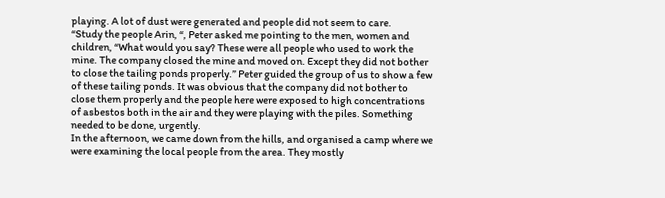playing. A lot of dust were generated and people did not seem to care.
“Study the people Arin, “, Peter asked me pointing to the men, women and children, “What would you say? These were all people who used to work the mine. The company closed the mine and moved on. Except they did not bother to close the tailing ponds properly.” Peter guided the group of us to show a few of these tailing ponds. It was obvious that the company did not bother to close them properly and the people here were exposed to high concentrations of asbestos both in the air and they were playing with the piles. Something needed to be done, urgently.
In the afternoon, we came down from the hills, and organised a camp where we were examining the local people from the area. They mostly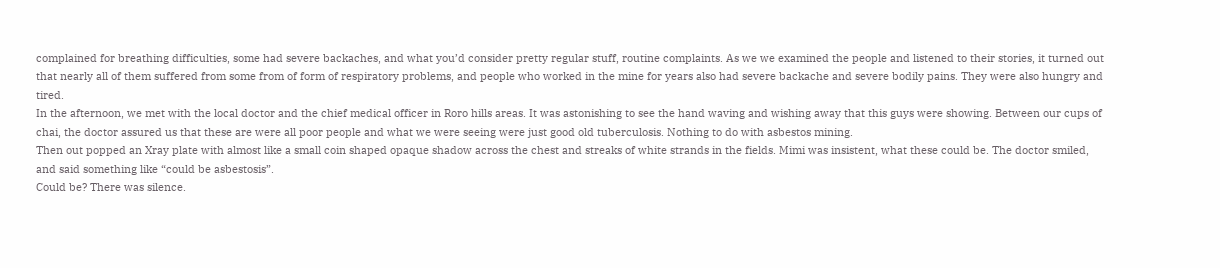complained for breathing difficulties, some had severe backaches, and what you’d consider pretty regular stuff, routine complaints. As we we examined the people and listened to their stories, it turned out that nearly all of them suffered from some from of form of respiratory problems, and people who worked in the mine for years also had severe backache and severe bodily pains. They were also hungry and tired.
In the afternoon, we met with the local doctor and the chief medical officer in Roro hills areas. It was astonishing to see the hand waving and wishing away that this guys were showing. Between our cups of chai, the doctor assured us that these are were all poor people and what we were seeing were just good old tuberculosis. Nothing to do with asbestos mining.
Then out popped an Xray plate with almost like a small coin shaped opaque shadow across the chest and streaks of white strands in the fields. Mimi was insistent, what these could be. The doctor smiled, and said something like “could be asbestosis”.
Could be? There was silence.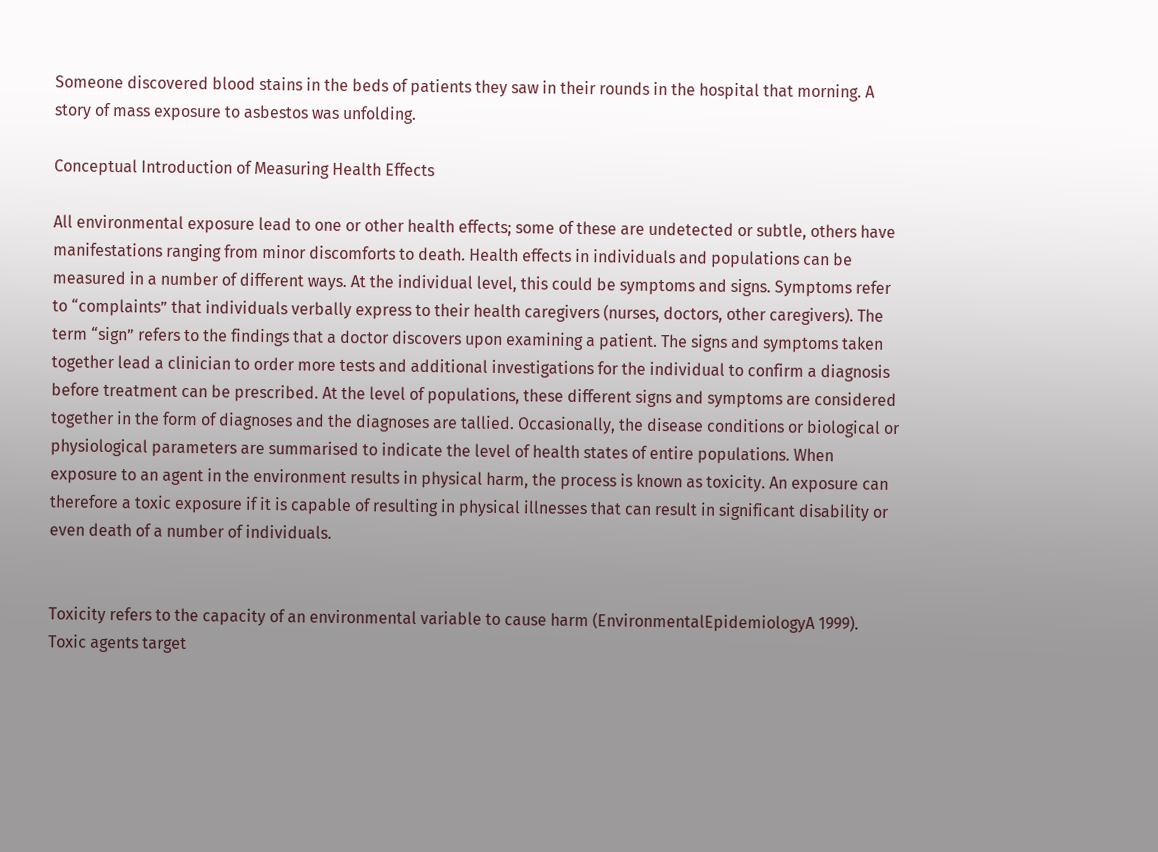Someone discovered blood stains in the beds of patients they saw in their rounds in the hospital that morning. A story of mass exposure to asbestos was unfolding.

Conceptual Introduction of Measuring Health Effects

All environmental exposure lead to one or other health effects; some of these are undetected or subtle, others have manifestations ranging from minor discomforts to death. Health effects in individuals and populations can be measured in a number of different ways. At the individual level, this could be symptoms and signs. Symptoms refer to “complaints” that individuals verbally express to their health caregivers (nurses, doctors, other caregivers). The term “sign” refers to the findings that a doctor discovers upon examining a patient. The signs and symptoms taken together lead a clinician to order more tests and additional investigations for the individual to confirm a diagnosis before treatment can be prescribed. At the level of populations, these different signs and symptoms are considered together in the form of diagnoses and the diagnoses are tallied. Occasionally, the disease conditions or biological or physiological parameters are summarised to indicate the level of health states of entire populations. When exposure to an agent in the environment results in physical harm, the process is known as toxicity. An exposure can therefore a toxic exposure if it is capable of resulting in physical illnesses that can result in significant disability or even death of a number of individuals.


Toxicity refers to the capacity of an environmental variable to cause harm (EnvironmentalEpidemiologyA 1999). Toxic agents target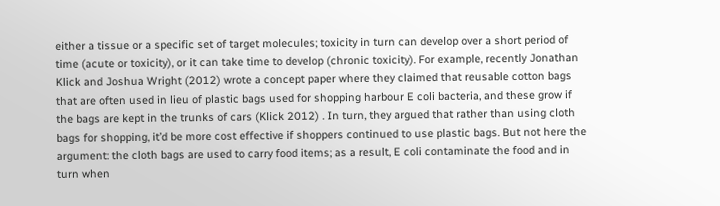either a tissue or a specific set of target molecules; toxicity in turn can develop over a short period of time (acute or toxicity), or it can take time to develop (chronic toxicity). For example, recently Jonathan Klick and Joshua Wright (2012) wrote a concept paper where they claimed that reusable cotton bags that are often used in lieu of plastic bags used for shopping harbour E coli bacteria, and these grow if the bags are kept in the trunks of cars (Klick 2012) . In turn, they argued that rather than using cloth bags for shopping, it’d be more cost effective if shoppers continued to use plastic bags. But not here the argument: the cloth bags are used to carry food items; as a result, E coli contaminate the food and in turn when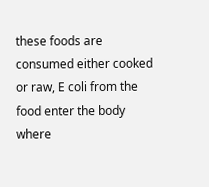these foods are consumed either cooked or raw, E coli from the food enter the body where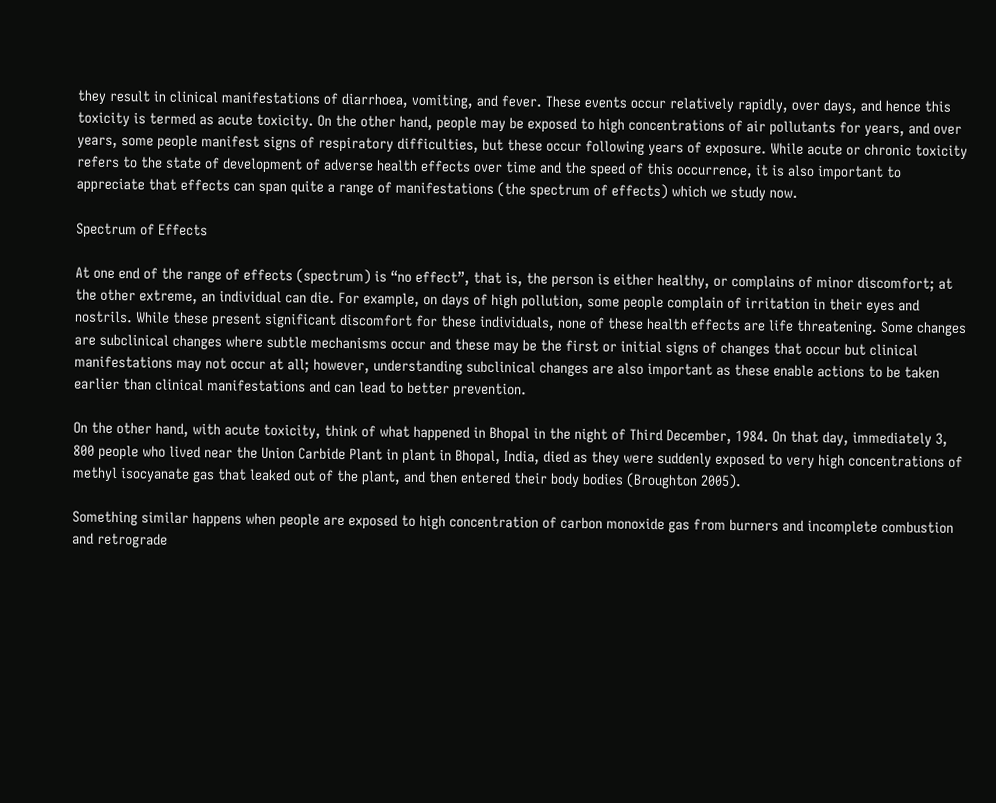they result in clinical manifestations of diarrhoea, vomiting, and fever. These events occur relatively rapidly, over days, and hence this toxicity is termed as acute toxicity. On the other hand, people may be exposed to high concentrations of air pollutants for years, and over years, some people manifest signs of respiratory difficulties, but these occur following years of exposure. While acute or chronic toxicity refers to the state of development of adverse health effects over time and the speed of this occurrence, it is also important to appreciate that effects can span quite a range of manifestations (the spectrum of effects) which we study now.

Spectrum of Effects

At one end of the range of effects (spectrum) is “no effect”, that is, the person is either healthy, or complains of minor discomfort; at the other extreme, an individual can die. For example, on days of high pollution, some people complain of irritation in their eyes and nostrils. While these present significant discomfort for these individuals, none of these health effects are life threatening. Some changes are subclinical changes where subtle mechanisms occur and these may be the first or initial signs of changes that occur but clinical manifestations may not occur at all; however, understanding subclinical changes are also important as these enable actions to be taken earlier than clinical manifestations and can lead to better prevention.

On the other hand, with acute toxicity, think of what happened in Bhopal in the night of Third December, 1984. On that day, immediately 3, 800 people who lived near the Union Carbide Plant in plant in Bhopal, India, died as they were suddenly exposed to very high concentrations of methyl isocyanate gas that leaked out of the plant, and then entered their body bodies (Broughton 2005).

Something similar happens when people are exposed to high concentration of carbon monoxide gas from burners and incomplete combustion and retrograde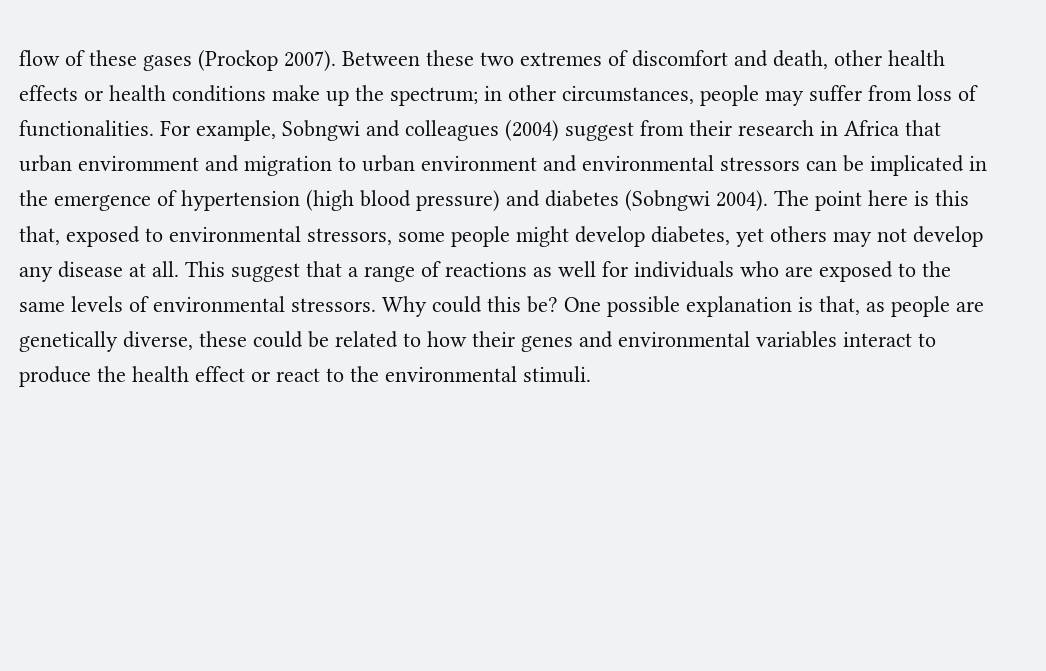flow of these gases (Prockop 2007). Between these two extremes of discomfort and death, other health effects or health conditions make up the spectrum; in other circumstances, people may suffer from loss of functionalities. For example, Sobngwi and colleagues (2004) suggest from their research in Africa that urban enviromment and migration to urban environment and environmental stressors can be implicated in the emergence of hypertension (high blood pressure) and diabetes (Sobngwi 2004). The point here is this that, exposed to environmental stressors, some people might develop diabetes, yet others may not develop any disease at all. This suggest that a range of reactions as well for individuals who are exposed to the same levels of environmental stressors. Why could this be? One possible explanation is that, as people are genetically diverse, these could be related to how their genes and environmental variables interact to produce the health effect or react to the environmental stimuli.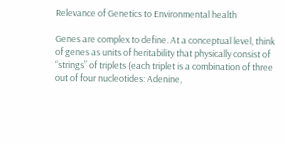Relevance of Genetics to Environmental health

Genes are complex to define. At a conceptual level, think of genes as units of heritability that physically consist of “strings” of triplets (each triplet is a combination of three out of four nucleotides: Adenine,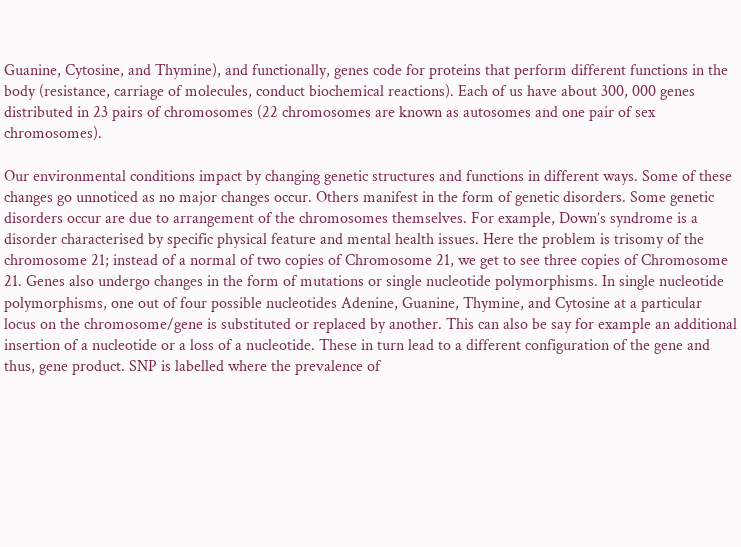Guanine, Cytosine, and Thymine), and functionally, genes code for proteins that perform different functions in the body (resistance, carriage of molecules, conduct biochemical reactions). Each of us have about 300, 000 genes distributed in 23 pairs of chromosomes (22 chromosomes are known as autosomes and one pair of sex chromosomes).

Our environmental conditions impact by changing genetic structures and functions in different ways. Some of these changes go unnoticed as no major changes occur. Others manifest in the form of genetic disorders. Some genetic disorders occur are due to arrangement of the chromosomes themselves. For example, Down’s syndrome is a disorder characterised by specific physical feature and mental health issues. Here the problem is trisomy of the chromosome 21; instead of a normal of two copies of Chromosome 21, we get to see three copies of Chromosome 21. Genes also undergo changes in the form of mutations or single nucleotide polymorphisms. In single nucleotide polymorphisms, one out of four possible nucleotides Adenine, Guanine, Thymine, and Cytosine at a particular locus on the chromosome/gene is substituted or replaced by another. This can also be say for example an additional insertion of a nucleotide or a loss of a nucleotide. These in turn lead to a different configuration of the gene and thus, gene product. SNP is labelled where the prevalence of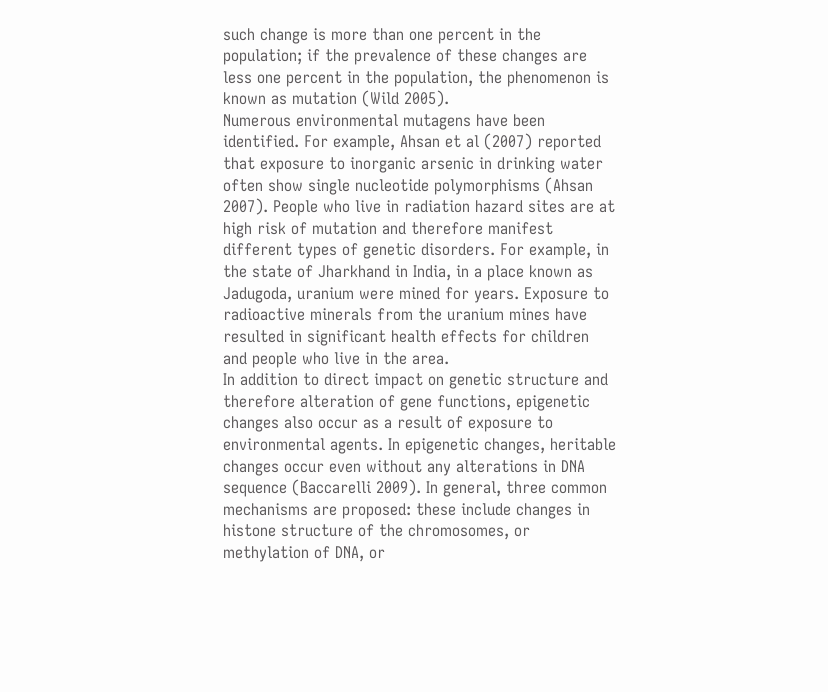such change is more than one percent in the population; if the prevalence of these changes are less one percent in the population, the phenomenon is known as mutation (Wild 2005).
Numerous environmental mutagens have been identified. For example, Ahsan et al (2007) reported that exposure to inorganic arsenic in drinking water often show single nucleotide polymorphisms (Ahsan 2007). People who live in radiation hazard sites are at high risk of mutation and therefore manifest different types of genetic disorders. For example, in the state of Jharkhand in India, in a place known as Jadugoda, uranium were mined for years. Exposure to radioactive minerals from the uranium mines have resulted in significant health effects for children and people who live in the area.
In addition to direct impact on genetic structure and therefore alteration of gene functions, epigenetic changes also occur as a result of exposure to environmental agents. In epigenetic changes, heritable changes occur even without any alterations in DNA sequence (Baccarelli 2009). In general, three common mechanisms are proposed: these include changes in histone structure of the chromosomes, or methylation of DNA, or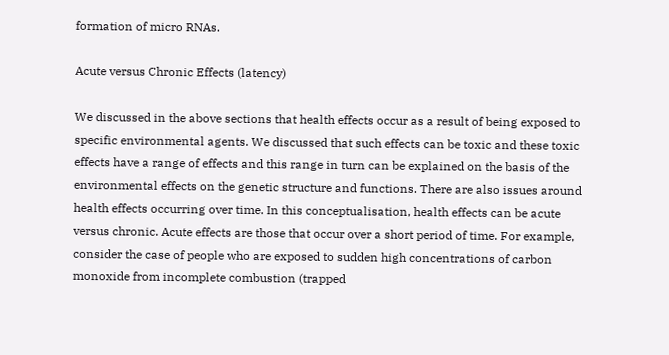formation of micro RNAs.

Acute versus Chronic Effects (latency)

We discussed in the above sections that health effects occur as a result of being exposed to specific environmental agents. We discussed that such effects can be toxic and these toxic effects have a range of effects and this range in turn can be explained on the basis of the environmental effects on the genetic structure and functions. There are also issues around health effects occurring over time. In this conceptualisation, health effects can be acute versus chronic. Acute effects are those that occur over a short period of time. For example, consider the case of people who are exposed to sudden high concentrations of carbon monoxide from incomplete combustion (trapped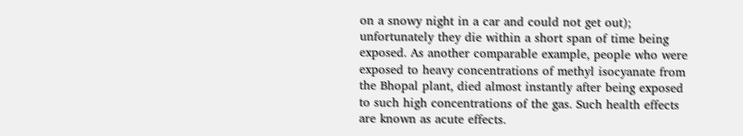on a snowy night in a car and could not get out); unfortunately they die within a short span of time being exposed. As another comparable example, people who were exposed to heavy concentrations of methyl isocyanate from the Bhopal plant, died almost instantly after being exposed to such high concentrations of the gas. Such health effects are known as acute effects.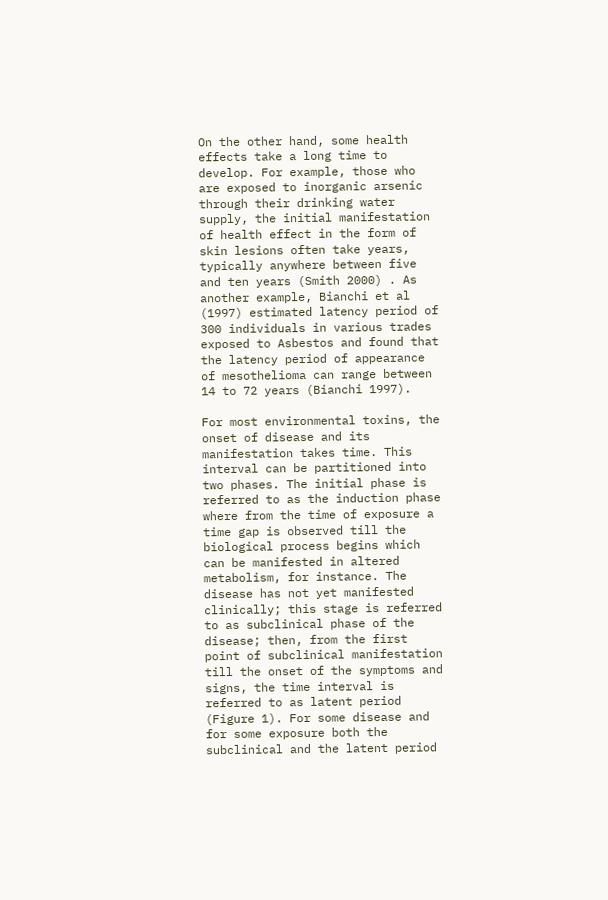On the other hand, some health effects take a long time to develop. For example, those who are exposed to inorganic arsenic through their drinking water supply, the initial manifestation of health effect in the form of skin lesions often take years, typically anywhere between five and ten years (Smith 2000) . As another example, Bianchi et al (1997) estimated latency period of 300 individuals in various trades exposed to Asbestos and found that the latency period of appearance of mesothelioma can range between 14 to 72 years (Bianchi 1997).

For most environmental toxins, the onset of disease and its manifestation takes time. This interval can be partitioned into two phases. The initial phase is referred to as the induction phase where from the time of exposure a time gap is observed till the biological process begins which can be manifested in altered metabolism, for instance. The disease has not yet manifested clinically; this stage is referred to as subclinical phase of the disease; then, from the first point of subclinical manifestation till the onset of the symptoms and signs, the time interval is referred to as latent period (Figure 1). For some disease and for some exposure both the subclinical and the latent period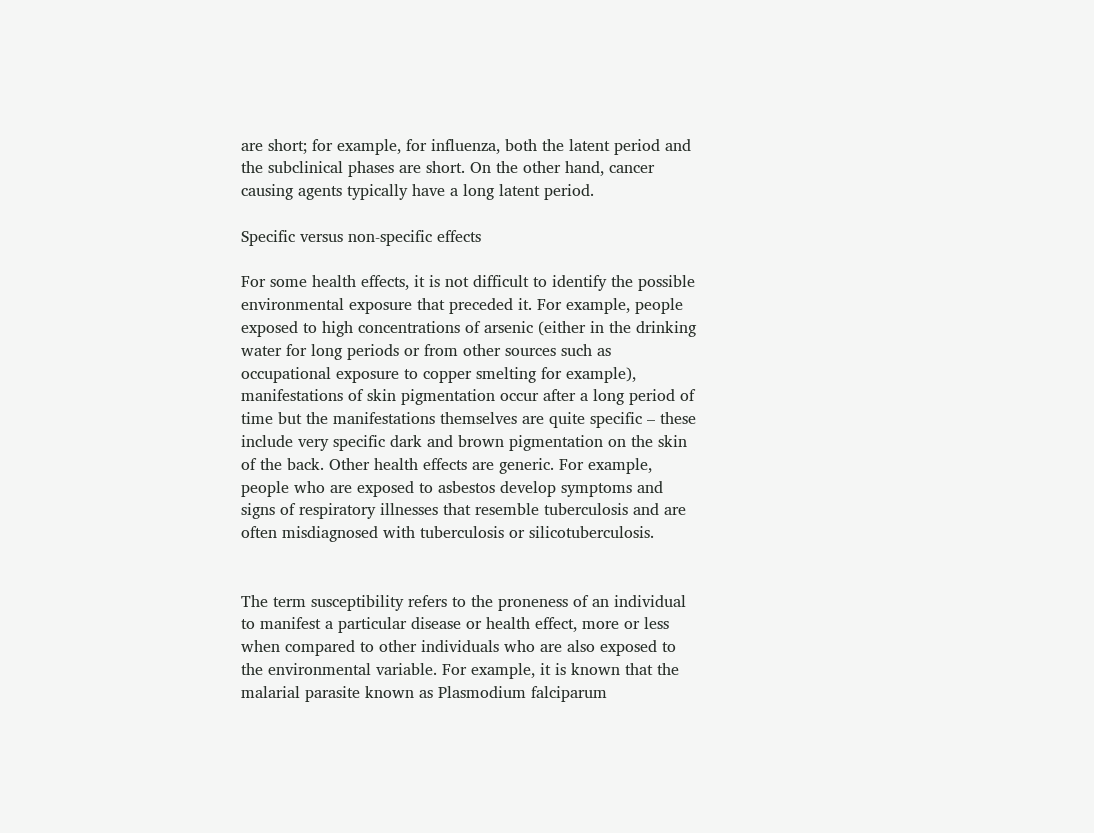are short; for example, for influenza, both the latent period and the subclinical phases are short. On the other hand, cancer causing agents typically have a long latent period.

Specific versus non-specific effects

For some health effects, it is not difficult to identify the possible environmental exposure that preceded it. For example, people exposed to high concentrations of arsenic (either in the drinking water for long periods or from other sources such as occupational exposure to copper smelting for example), manifestations of skin pigmentation occur after a long period of time but the manifestations themselves are quite specific – these include very specific dark and brown pigmentation on the skin of the back. Other health effects are generic. For example, people who are exposed to asbestos develop symptoms and signs of respiratory illnesses that resemble tuberculosis and are often misdiagnosed with tuberculosis or silicotuberculosis.


The term susceptibility refers to the proneness of an individual to manifest a particular disease or health effect, more or less when compared to other individuals who are also exposed to the environmental variable. For example, it is known that the malarial parasite known as Plasmodium falciparum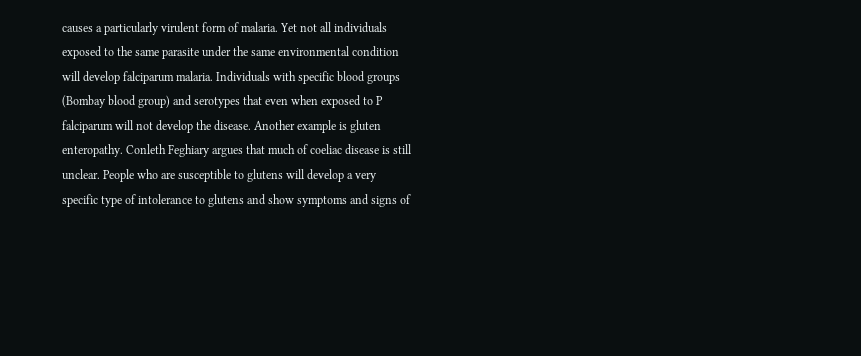causes a particularly virulent form of malaria. Yet not all individuals exposed to the same parasite under the same environmental condition will develop falciparum malaria. Individuals with specific blood groups (Bombay blood group) and serotypes that even when exposed to P falciparum will not develop the disease. Another example is gluten enteropathy. Conleth Feghiary argues that much of coeliac disease is still unclear. People who are susceptible to glutens will develop a very specific type of intolerance to glutens and show symptoms and signs of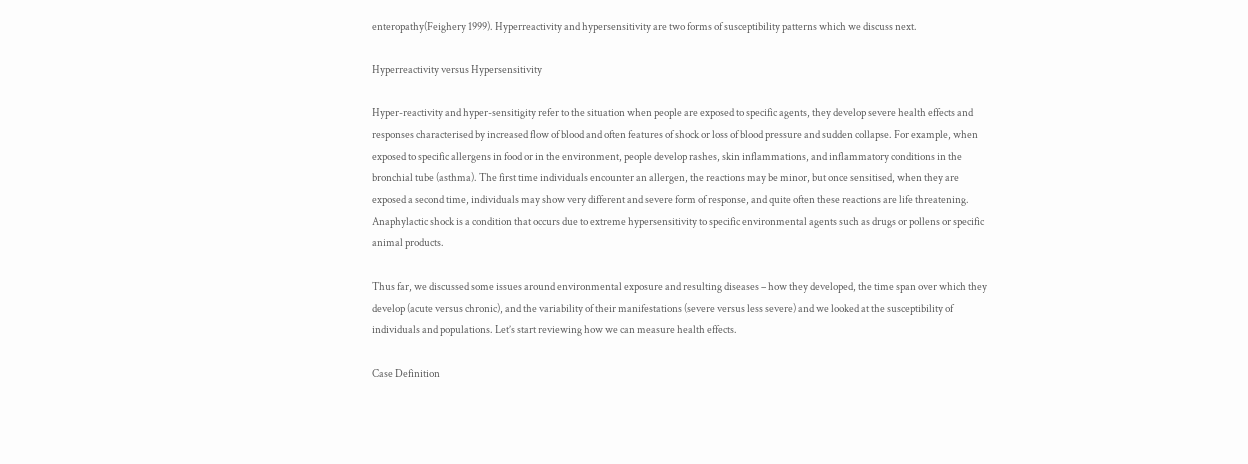enteropathy(Feighery 1999). Hyperreactivity and hypersensitivity are two forms of susceptibility patterns which we discuss next.

Hyperreactivity versus Hypersensitivity

Hyper-reactivity and hyper-sensitigity refer to the situation when people are exposed to specific agents, they develop severe health effects and responses characterised by increased flow of blood and often features of shock or loss of blood pressure and sudden collapse. For example, when exposed to specific allergens in food or in the environment, people develop rashes, skin inflammations, and inflammatory conditions in the bronchial tube (asthma). The first time individuals encounter an allergen, the reactions may be minor, but once sensitised, when they are exposed a second time, individuals may show very different and severe form of response, and quite often these reactions are life threatening. Anaphylactic shock is a condition that occurs due to extreme hypersensitivity to specific environmental agents such as drugs or pollens or specific animal products.

Thus far, we discussed some issues around environmental exposure and resulting diseases – how they developed, the time span over which they develop (acute versus chronic), and the variability of their manifestations (severe versus less severe) and we looked at the susceptibility of individuals and populations. Let’s start reviewing how we can measure health effects.

Case Definition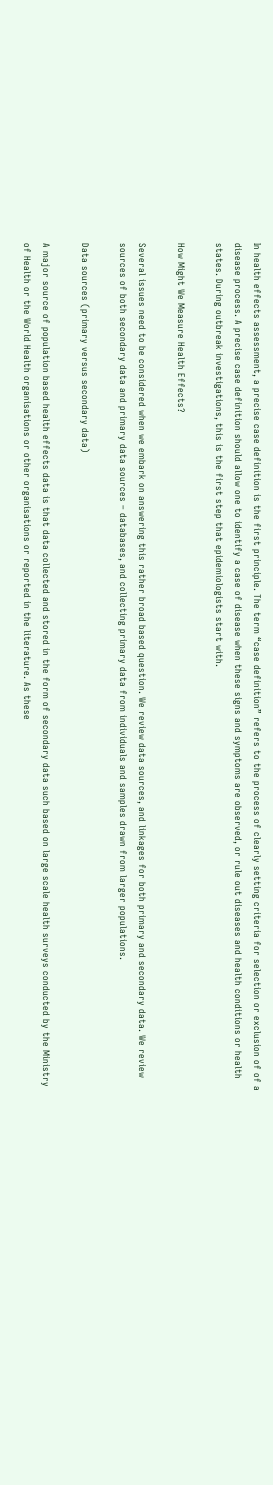In health effects assessment, a precise case definition is the first principle. The term “case definition” refers to the process of clearly setting criteria for selection or exclusion of of a disease process. A precise case definition should allow one to identify a case of disease when these signs and symptoms are observed, or rule out diseases and health conditions or health states. During outbreak investigations, this is the first step that epidemiologists start with.

How Might We Measure Health Effects?

Several issues need to be considered when we embark on answering this rather broad based question. We review data sources, and linkages for both primary and secondary data. We review sources of both secondary data and primary data sources – databases, and collecting primary data from individuals and samples drawn from larger populations.

Data sources (primary versus secondary data)

A major source of population based health effects data is that data collected and stored in the form of secondary data such based on large scale health surveys conducted by the Ministry of Health or the World Health organisations or other organisations or reported in the literature. As these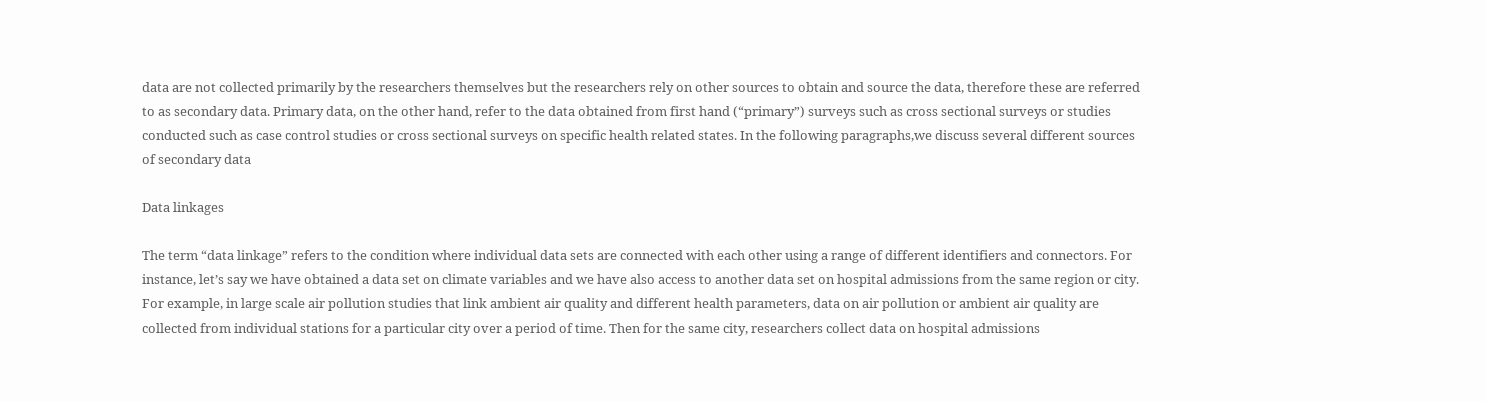data are not collected primarily by the researchers themselves but the researchers rely on other sources to obtain and source the data, therefore these are referred to as secondary data. Primary data, on the other hand, refer to the data obtained from first hand (“primary”) surveys such as cross sectional surveys or studies conducted such as case control studies or cross sectional surveys on specific health related states. In the following paragraphs,we discuss several different sources of secondary data

Data linkages

The term “data linkage” refers to the condition where individual data sets are connected with each other using a range of different identifiers and connectors. For instance, let’s say we have obtained a data set on climate variables and we have also access to another data set on hospital admissions from the same region or city. For example, in large scale air pollution studies that link ambient air quality and different health parameters, data on air pollution or ambient air quality are collected from individual stations for a particular city over a period of time. Then for the same city, researchers collect data on hospital admissions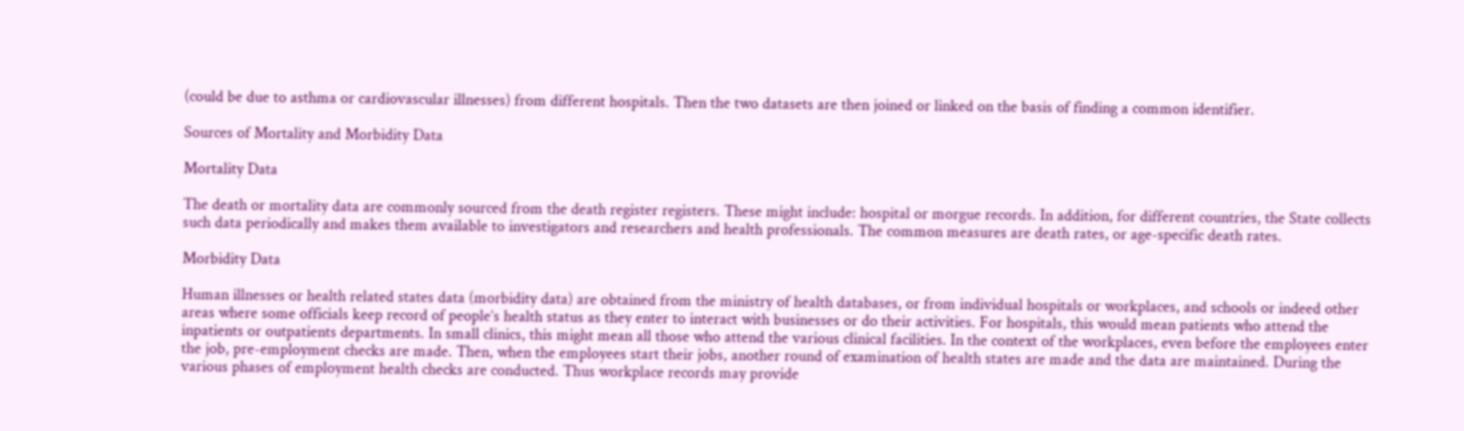(could be due to asthma or cardiovascular illnesses) from different hospitals. Then the two datasets are then joined or linked on the basis of finding a common identifier.

Sources of Mortality and Morbidity Data

Mortality Data

The death or mortality data are commonly sourced from the death register registers. These might include: hospital or morgue records. In addition, for different countries, the State collects such data periodically and makes them available to investigators and researchers and health professionals. The common measures are death rates, or age-specific death rates.

Morbidity Data

Human illnesses or health related states data (morbidity data) are obtained from the ministry of health databases, or from individual hospitals or workplaces, and schools or indeed other areas where some officials keep record of people’s health status as they enter to interact with businesses or do their activities. For hospitals, this would mean patients who attend the inpatients or outpatients departments. In small clinics, this might mean all those who attend the various clinical facilities. In the context of the workplaces, even before the employees enter the job, pre-employment checks are made. Then, when the employees start their jobs, another round of examination of health states are made and the data are maintained. During the various phases of employment health checks are conducted. Thus workplace records may provide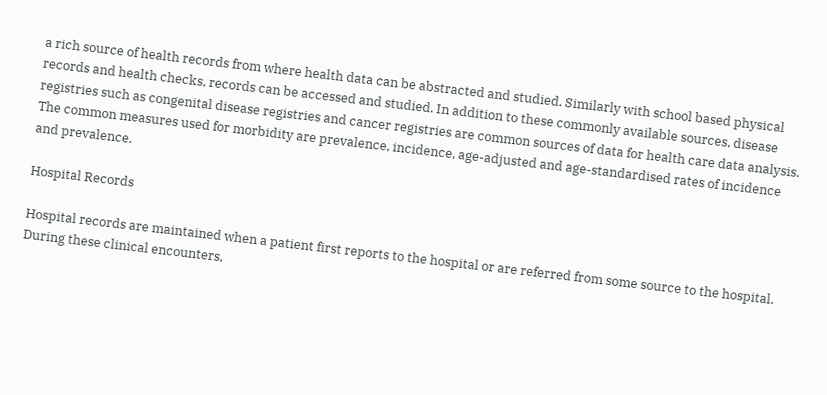a rich source of health records from where health data can be abstracted and studied. Similarly with school based physical records and health checks, records can be accessed and studied. In addition to these commonly available sources, disease registries such as congenital disease registries and cancer registries are common sources of data for health care data analysis. The common measures used for morbidity are prevalence, incidence, age-adjusted and age-standardised rates of incidence and prevalence.

Hospital Records

Hospital records are maintained when a patient first reports to the hospital or are referred from some source to the hospital. During these clinical encounters,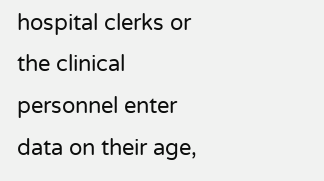hospital clerks or the clinical personnel enter data on their age,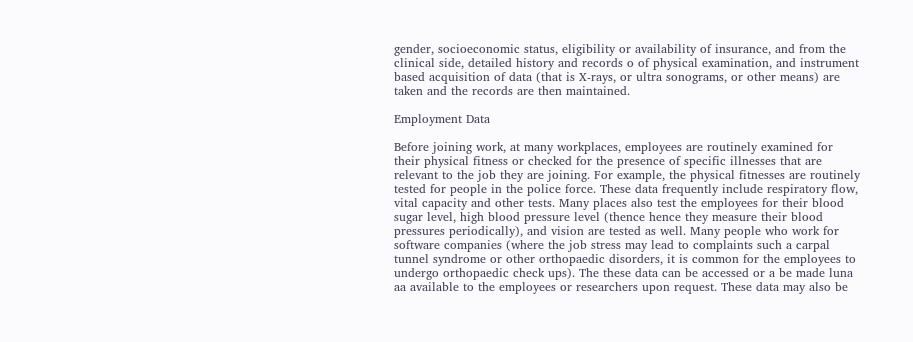gender, socioeconomic status, eligibility or availability of insurance, and from the clinical side, detailed history and records o of physical examination, and instrument based acquisition of data (that is X-rays, or ultra sonograms, or other means) are taken and the records are then maintained.

Employment Data

Before joining work, at many workplaces, employees are routinely examined for their physical fitness or checked for the presence of specific illnesses that are relevant to the job they are joining. For example, the physical fitnesses are routinely tested for people in the police force. These data frequently include respiratory flow, vital capacity and other tests. Many places also test the employees for their blood sugar level, high blood pressure level (thence hence they measure their blood pressures periodically), and vision are tested as well. Many people who work for software companies (where the job stress may lead to complaints such a carpal tunnel syndrome or other orthopaedic disorders, it is common for the employees to undergo orthopaedic check ups). The these data can be accessed or a be made luna aa available to the employees or researchers upon request. These data may also be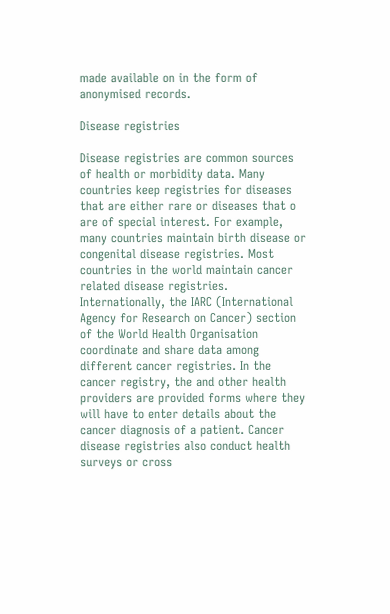made available on in the form of anonymised records.

Disease registries

Disease registries are common sources of health or morbidity data. Many countries keep registries for diseases that are either rare or diseases that o are of special interest. For example, many countries maintain birth disease or congenital disease registries. Most countries in the world maintain cancer related disease registries. Internationally, the IARC (International Agency for Research on Cancer) section of the World Health Organisation coordinate and share data among different cancer registries. In the cancer registry, the and other health providers are provided forms where they will have to enter details about the cancer diagnosis of a patient. Cancer disease registries also conduct health surveys or cross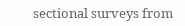sectional surveys from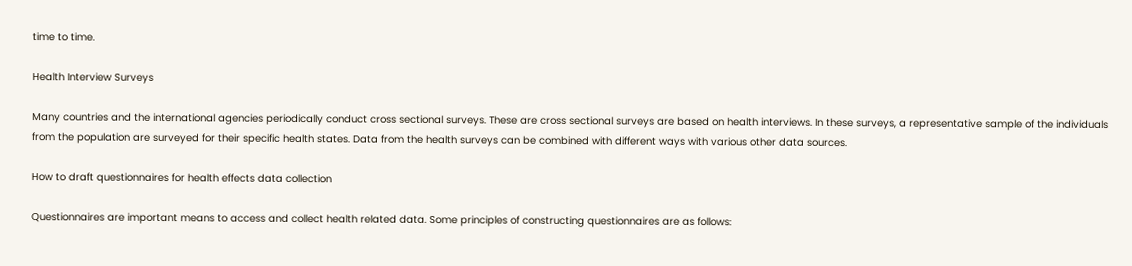time to time.

Health Interview Surveys

Many countries and the international agencies periodically conduct cross sectional surveys. These are cross sectional surveys are based on health interviews. In these surveys, a representative sample of the individuals from the population are surveyed for their specific health states. Data from the health surveys can be combined with different ways with various other data sources.

How to draft questionnaires for health effects data collection

Questionnaires are important means to access and collect health related data. Some principles of constructing questionnaires are as follows: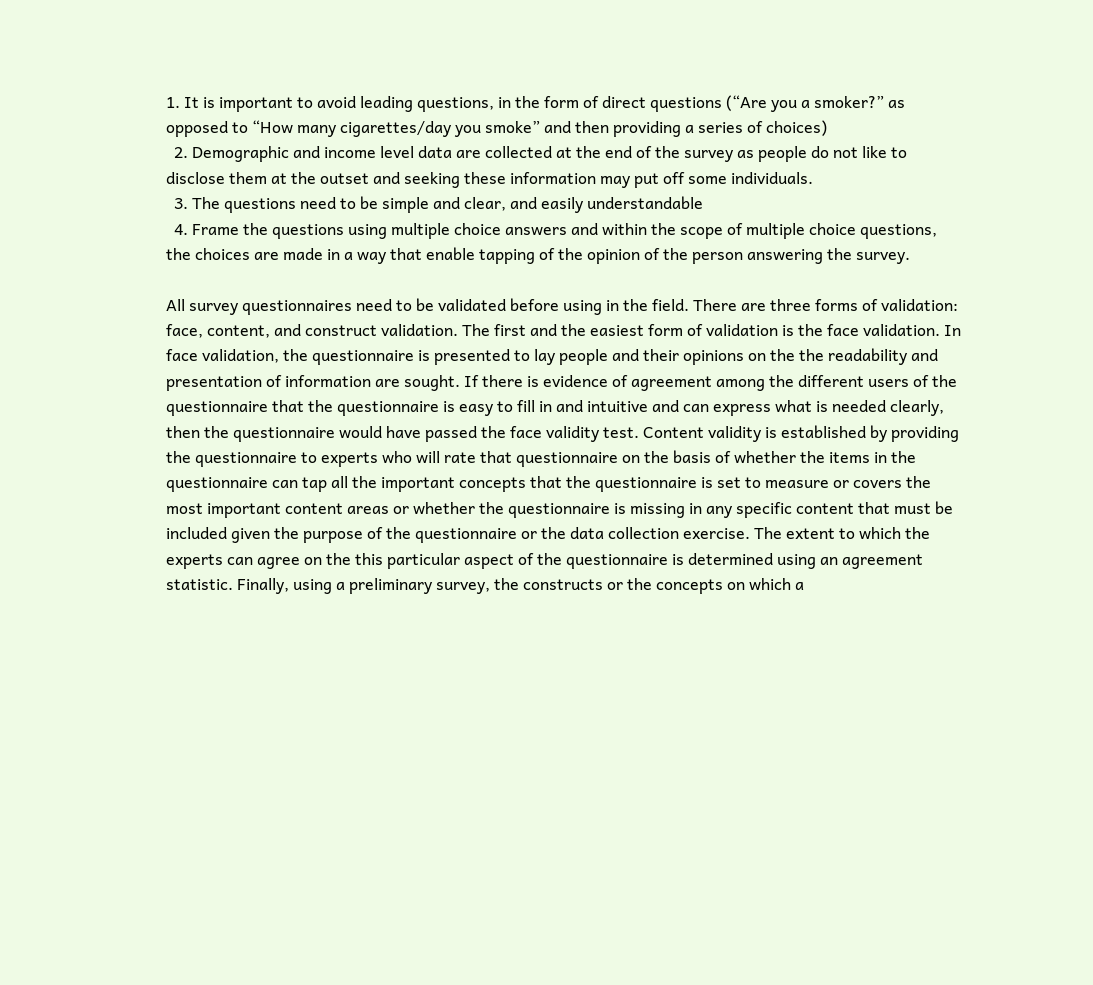1. It is important to avoid leading questions, in the form of direct questions (“Are you a smoker?” as opposed to “How many cigarettes/day you smoke” and then providing a series of choices)
  2. Demographic and income level data are collected at the end of the survey as people do not like to disclose them at the outset and seeking these information may put off some individuals.
  3. The questions need to be simple and clear, and easily understandable
  4. Frame the questions using multiple choice answers and within the scope of multiple choice questions, the choices are made in a way that enable tapping of the opinion of the person answering the survey.

All survey questionnaires need to be validated before using in the field. There are three forms of validation: face, content, and construct validation. The first and the easiest form of validation is the face validation. In face validation, the questionnaire is presented to lay people and their opinions on the the readability and presentation of information are sought. If there is evidence of agreement among the different users of the questionnaire that the questionnaire is easy to fill in and intuitive and can express what is needed clearly, then the questionnaire would have passed the face validity test. Content validity is established by providing the questionnaire to experts who will rate that questionnaire on the basis of whether the items in the questionnaire can tap all the important concepts that the questionnaire is set to measure or covers the most important content areas or whether the questionnaire is missing in any specific content that must be included given the purpose of the questionnaire or the data collection exercise. The extent to which the experts can agree on the this particular aspect of the questionnaire is determined using an agreement statistic. Finally, using a preliminary survey, the constructs or the concepts on which a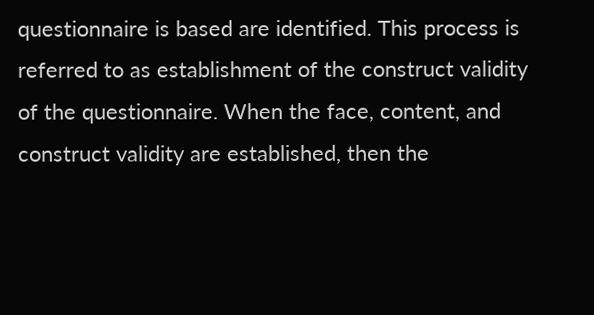questionnaire is based are identified. This process is referred to as establishment of the construct validity of the questionnaire. When the face, content, and construct validity are established, then the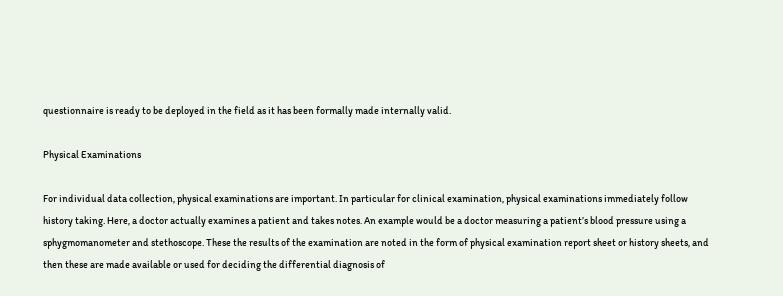questionnaire is ready to be deployed in the field as it has been formally made internally valid.

Physical Examinations

For individual data collection, physical examinations are important. In particular for clinical examination, physical examinations immediately follow history taking. Here, a doctor actually examines a patient and takes notes. An example would be a doctor measuring a patient’s blood pressure using a sphygmomanometer and stethoscope. These the results of the examination are noted in the form of physical examination report sheet or history sheets, and then these are made available or used for deciding the differential diagnosis of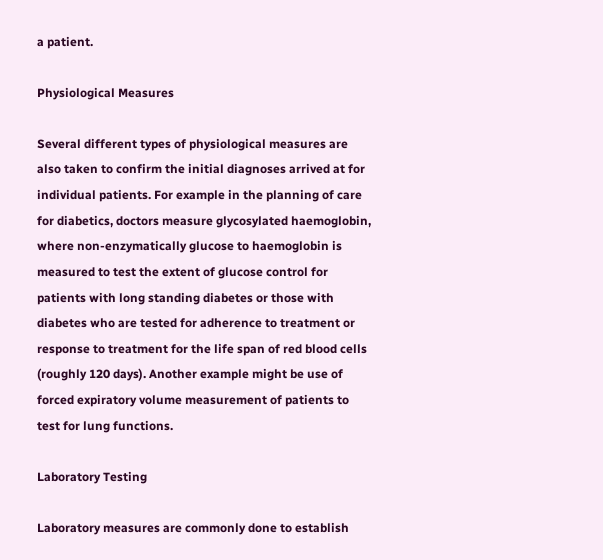a patient.

Physiological Measures

Several different types of physiological measures are also taken to confirm the initial diagnoses arrived at for individual patients. For example in the planning of care for diabetics, doctors measure glycosylated haemoglobin, where non-enzymatically glucose to haemoglobin is measured to test the extent of glucose control for patients with long standing diabetes or those with diabetes who are tested for adherence to treatment or response to treatment for the life span of red blood cells (roughly 120 days). Another example might be use of forced expiratory volume measurement of patients to test for lung functions.

Laboratory Testing

Laboratory measures are commonly done to establish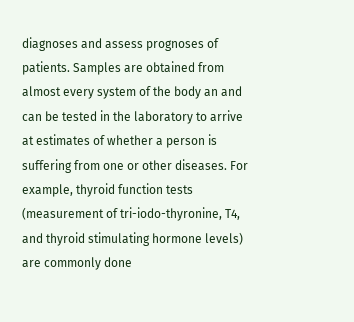diagnoses and assess prognoses of patients. Samples are obtained from almost every system of the body an and can be tested in the laboratory to arrive at estimates of whether a person is suffering from one or other diseases. For example, thyroid function tests (measurement of tri-iodo-thyronine, T4, and thyroid stimulating hormone levels) are commonly done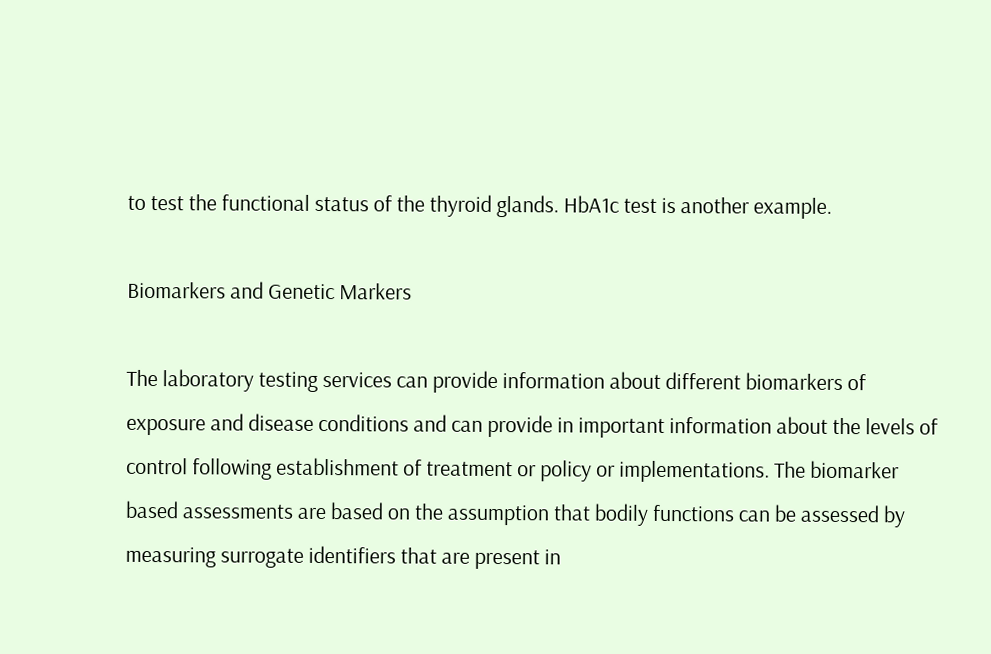to test the functional status of the thyroid glands. HbA1c test is another example.

Biomarkers and Genetic Markers

The laboratory testing services can provide information about different biomarkers of exposure and disease conditions and can provide in important information about the levels of control following establishment of treatment or policy or implementations. The biomarker based assessments are based on the assumption that bodily functions can be assessed by measuring surrogate identifiers that are present in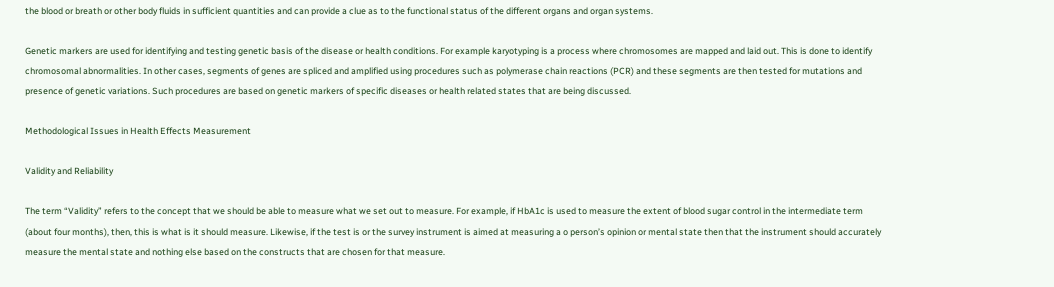the blood or breath or other body fluids in sufficient quantities and can provide a clue as to the functional status of the different organs and organ systems.

Genetic markers are used for identifying and testing genetic basis of the disease or health conditions. For example karyotyping is a process where chromosomes are mapped and laid out. This is done to identify chromosomal abnormalities. In other cases, segments of genes are spliced and amplified using procedures such as polymerase chain reactions (PCR) and these segments are then tested for mutations and presence of genetic variations. Such procedures are based on genetic markers of specific diseases or health related states that are being discussed.

Methodological Issues in Health Effects Measurement

Validity and Reliability

The term “Validity” refers to the concept that we should be able to measure what we set out to measure. For example, if HbA1c is used to measure the extent of blood sugar control in the intermediate term (about four months), then, this is what is it should measure. Likewise, if the test is or the survey instrument is aimed at measuring a o person’s opinion or mental state then that the instrument should accurately measure the mental state and nothing else based on the constructs that are chosen for that measure.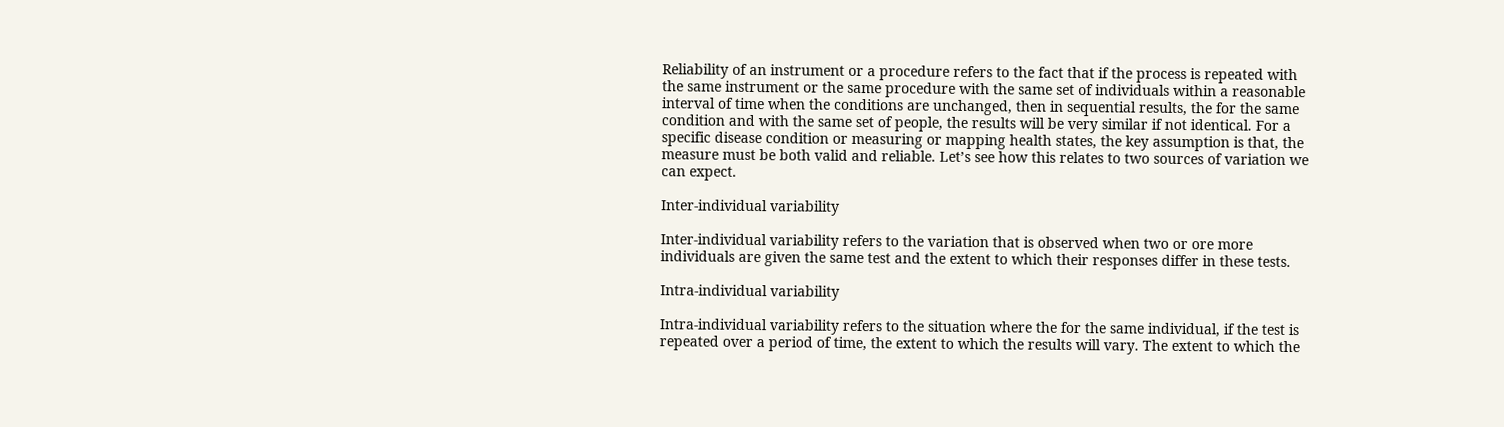Reliability of an instrument or a procedure refers to the fact that if the process is repeated with the same instrument or the same procedure with the same set of individuals within a reasonable interval of time when the conditions are unchanged, then in sequential results, the for the same condition and with the same set of people, the results will be very similar if not identical. For a specific disease condition or measuring or mapping health states, the key assumption is that, the measure must be both valid and reliable. Let’s see how this relates to two sources of variation we can expect.

Inter-individual variability

Inter-individual variability refers to the variation that is observed when two or ore more individuals are given the same test and the extent to which their responses differ in these tests.

Intra-individual variability

Intra-individual variability refers to the situation where the for the same individual, if the test is repeated over a period of time, the extent to which the results will vary. The extent to which the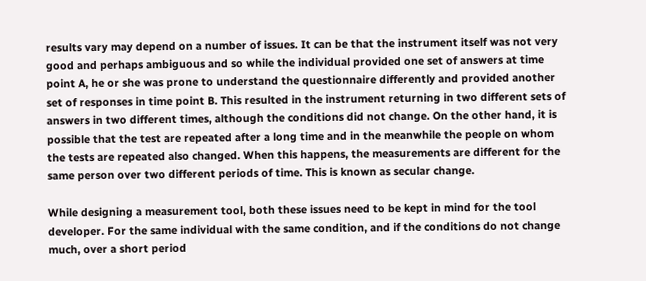results vary may depend on a number of issues. It can be that the instrument itself was not very good and perhaps ambiguous and so while the individual provided one set of answers at time point A, he or she was prone to understand the questionnaire differently and provided another set of responses in time point B. This resulted in the instrument returning in two different sets of answers in two different times, although the conditions did not change. On the other hand, it is possible that the test are repeated after a long time and in the meanwhile the people on whom the tests are repeated also changed. When this happens, the measurements are different for the same person over two different periods of time. This is known as secular change.

While designing a measurement tool, both these issues need to be kept in mind for the tool developer. For the same individual with the same condition, and if the conditions do not change much, over a short period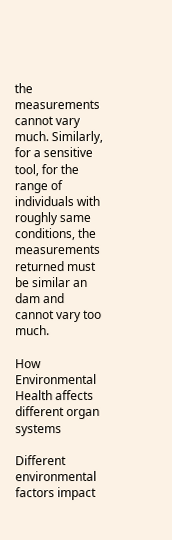the measurements cannot vary much. Similarly, for a sensitive tool, for the range of individuals with roughly same conditions, the measurements returned must be similar an dam and cannot vary too much.

How Environmental Health affects different organ systems

Different environmental factors impact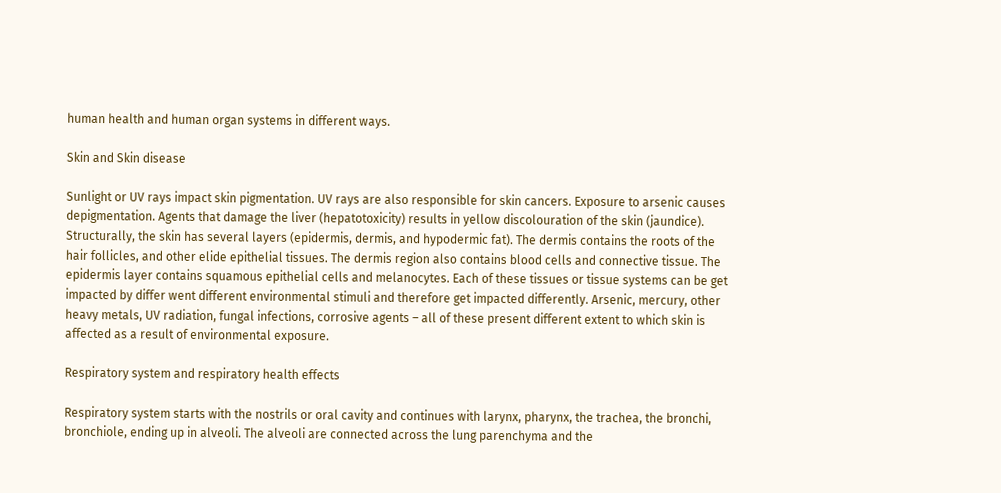human health and human organ systems in different ways.

Skin and Skin disease

Sunlight or UV rays impact skin pigmentation. UV rays are also responsible for skin cancers. Exposure to arsenic causes depigmentation. Agents that damage the liver (hepatotoxicity) results in yellow discolouration of the skin (jaundice). Structurally, the skin has several layers (epidermis, dermis, and hypodermic fat). The dermis contains the roots of the hair follicles, and other elide epithelial tissues. The dermis region also contains blood cells and connective tissue. The epidermis layer contains squamous epithelial cells and melanocytes. Each of these tissues or tissue systems can be get impacted by differ went different environmental stimuli and therefore get impacted differently. Arsenic, mercury, other heavy metals, UV radiation, fungal infections, corrosive agents – all of these present different extent to which skin is affected as a result of environmental exposure.

Respiratory system and respiratory health effects

Respiratory system starts with the nostrils or oral cavity and continues with larynx, pharynx, the trachea, the bronchi, bronchiole, ending up in alveoli. The alveoli are connected across the lung parenchyma and the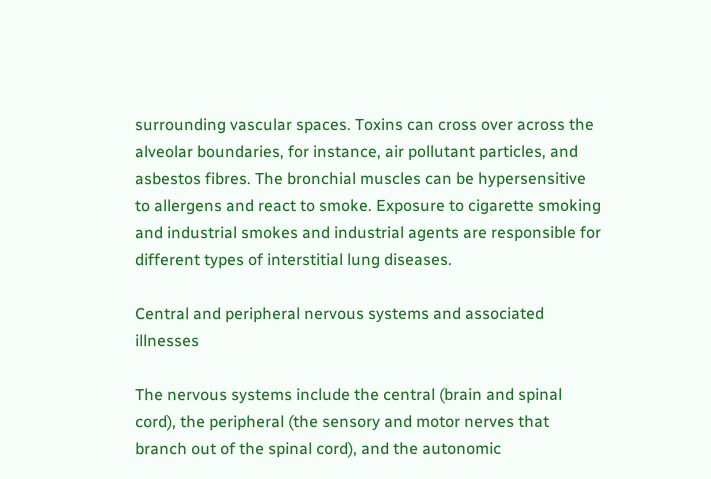surrounding vascular spaces. Toxins can cross over across the alveolar boundaries, for instance, air pollutant particles, and asbestos fibres. The bronchial muscles can be hypersensitive to allergens and react to smoke. Exposure to cigarette smoking and industrial smokes and industrial agents are responsible for different types of interstitial lung diseases.

Central and peripheral nervous systems and associated illnesses

The nervous systems include the central (brain and spinal cord), the peripheral (the sensory and motor nerves that branch out of the spinal cord), and the autonomic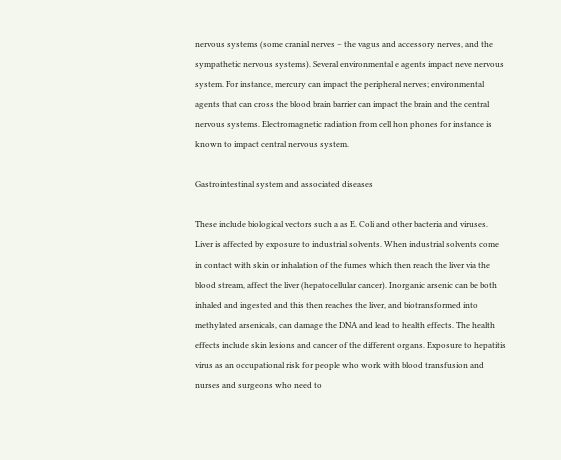nervous systems (some cranial nerves – the vagus and accessory nerves, and the sympathetic nervous systems). Several environmental e agents impact neve nervous system. For instance, mercury can impact the peripheral nerves; environmental agents that can cross the blood brain barrier can impact the brain and the central nervous systems. Electromagnetic radiation from cell hon phones for instance is known to impact central nervous system.

Gastrointestinal system and associated diseases

These include biological vectors such a as E. Coli and other bacteria and viruses. Liver is affected by exposure to industrial solvents. When industrial solvents come in contact with skin or inhalation of the fumes which then reach the liver via the blood stream, affect the liver (hepatocellular cancer). Inorganic arsenic can be both inhaled and ingested and this then reaches the liver, and biotransformed into methylated arsenicals, can damage the DNA and lead to health effects. The health effects include skin lesions and cancer of the different organs. Exposure to hepatitis virus as an occupational risk for people who work with blood transfusion and nurses and surgeons who need to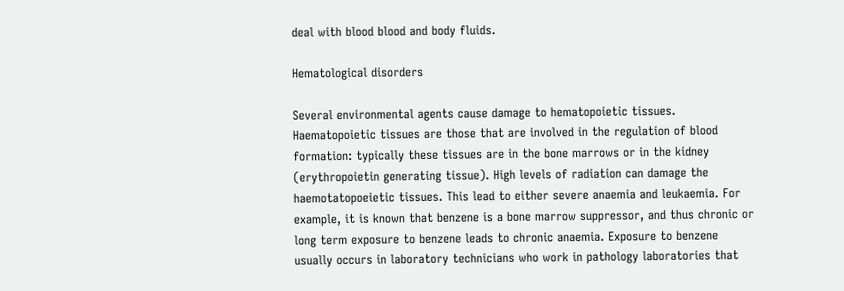deal with blood blood and body fluids.

Hematological disorders

Several environmental agents cause damage to hematopoietic tissues. Haematopoietic tissues are those that are involved in the regulation of blood formation: typically these tissues are in the bone marrows or in the kidney (erythropoietin generating tissue). High levels of radiation can damage the haemotatopoeietic tissues. This lead to either severe anaemia and leukaemia. For example, it is known that benzene is a bone marrow suppressor, and thus chronic or long term exposure to benzene leads to chronic anaemia. Exposure to benzene usually occurs in laboratory technicians who work in pathology laboratories that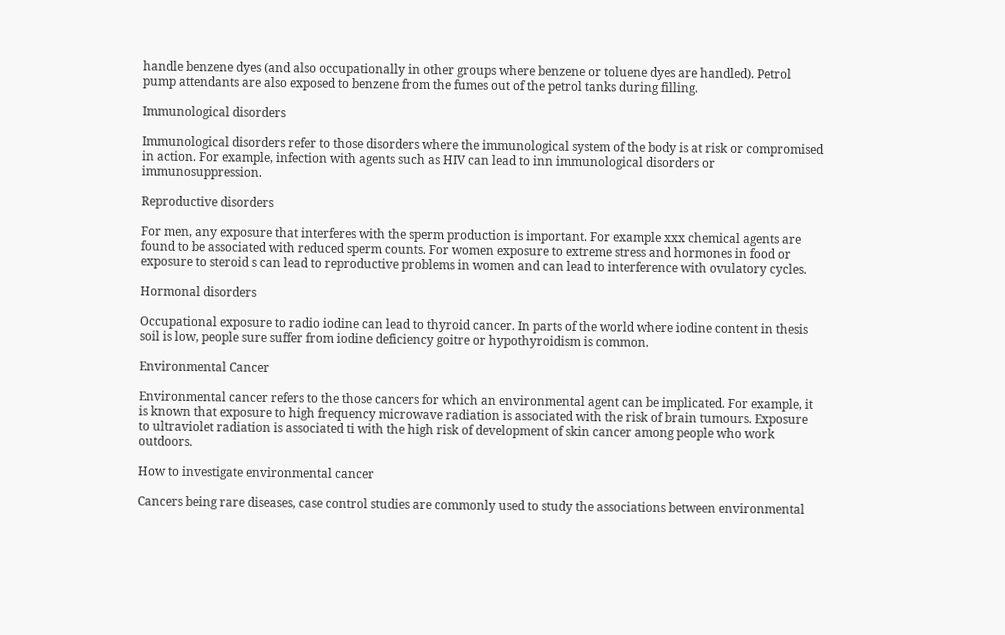handle benzene dyes (and also occupationally in other groups where benzene or toluene dyes are handled). Petrol pump attendants are also exposed to benzene from the fumes out of the petrol tanks during filling.

Immunological disorders

Immunological disorders refer to those disorders where the immunological system of the body is at risk or compromised in action. For example, infection with agents such as HIV can lead to inn immunological disorders or immunosuppression.

Reproductive disorders

For men, any exposure that interferes with the sperm production is important. For example xxx chemical agents are found to be associated with reduced sperm counts. For women exposure to extreme stress and hormones in food or exposure to steroid s can lead to reproductive problems in women and can lead to interference with ovulatory cycles.

Hormonal disorders

Occupational exposure to radio iodine can lead to thyroid cancer. In parts of the world where iodine content in thesis soil is low, people sure suffer from iodine deficiency goitre or hypothyroidism is common.

Environmental Cancer

Environmental cancer refers to the those cancers for which an environmental agent can be implicated. For example, it is known that exposure to high frequency microwave radiation is associated with the risk of brain tumours. Exposure to ultraviolet radiation is associated ti with the high risk of development of skin cancer among people who work outdoors.

How to investigate environmental cancer

Cancers being rare diseases, case control studies are commonly used to study the associations between environmental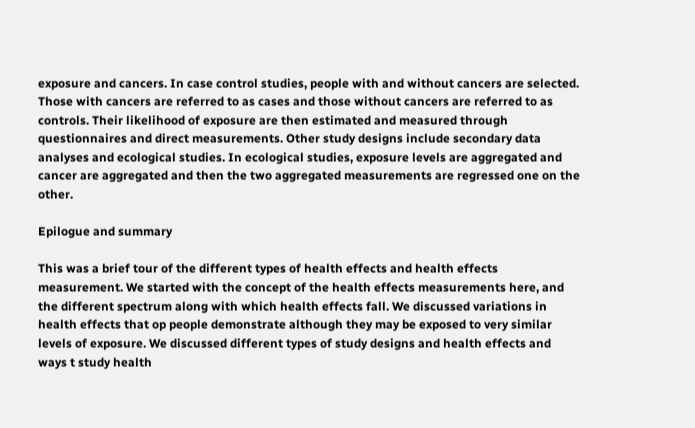exposure and cancers. In case control studies, people with and without cancers are selected. Those with cancers are referred to as cases and those without cancers are referred to as controls. Their likelihood of exposure are then estimated and measured through questionnaires and direct measurements. Other study designs include secondary data analyses and ecological studies. In ecological studies, exposure levels are aggregated and cancer are aggregated and then the two aggregated measurements are regressed one on the other.

Epilogue and summary

This was a brief tour of the different types of health effects and health effects measurement. We started with the concept of the health effects measurements here, and the different spectrum along with which health effects fall. We discussed variations in health effects that op people demonstrate although they may be exposed to very similar levels of exposure. We discussed different types of study designs and health effects and ways t study health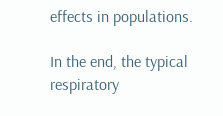effects in populations.

In the end, the typical respiratory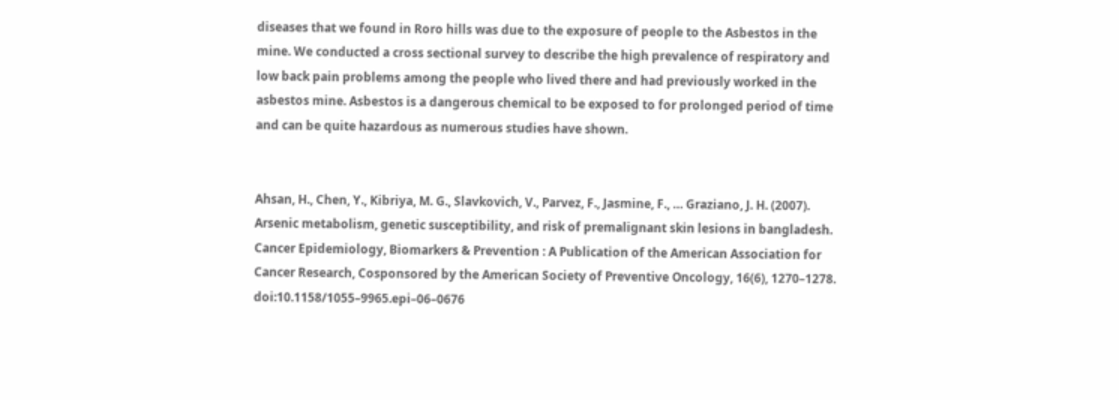diseases that we found in Roro hills was due to the exposure of people to the Asbestos in the mine. We conducted a cross sectional survey to describe the high prevalence of respiratory and low back pain problems among the people who lived there and had previously worked in the asbestos mine. Asbestos is a dangerous chemical to be exposed to for prolonged period of time and can be quite hazardous as numerous studies have shown.


Ahsan, H., Chen, Y., Kibriya, M. G., Slavkovich, V., Parvez, F., Jasmine, F., … Graziano, J. H. (2007). Arsenic metabolism, genetic susceptibility, and risk of premalignant skin lesions in bangladesh. Cancer Epidemiology, Biomarkers & Prevention : A Publication of the American Association for Cancer Research, Cosponsored by the American Society of Preventive Oncology, 16(6), 1270–1278. doi:10.1158/1055–9965.epi–06–0676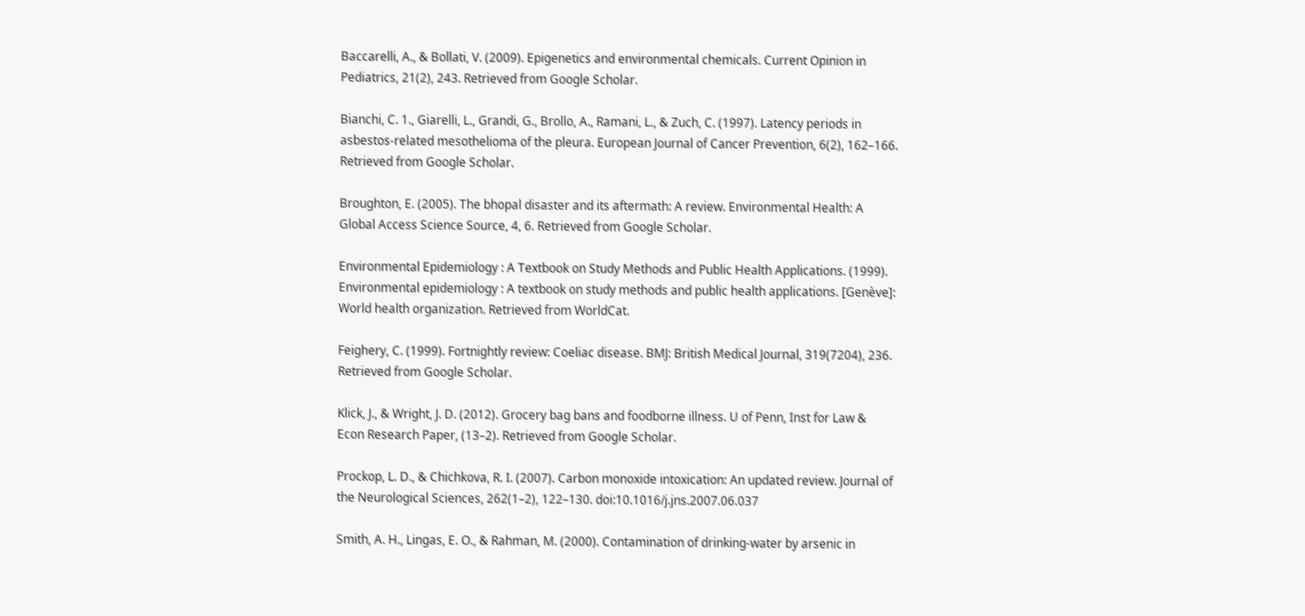Baccarelli, A., & Bollati, V. (2009). Epigenetics and environmental chemicals. Current Opinion in Pediatrics, 21(2), 243. Retrieved from Google Scholar.

Bianchi, C. 1., Giarelli, L., Grandi, G., Brollo, A., Ramani, L., & Zuch, C. (1997). Latency periods in asbestos-related mesothelioma of the pleura. European Journal of Cancer Prevention, 6(2), 162–166. Retrieved from Google Scholar.

Broughton, E. (2005). The bhopal disaster and its aftermath: A review. Environmental Health: A Global Access Science Source, 4, 6. Retrieved from Google Scholar.

Environmental Epidemiology : A Textbook on Study Methods and Public Health Applications. (1999). Environmental epidemiology : A textbook on study methods and public health applications. [Genève]: World health organization. Retrieved from WorldCat.

Feighery, C. (1999). Fortnightly review: Coeliac disease. BMJ: British Medical Journal, 319(7204), 236. Retrieved from Google Scholar.

Klick, J., & Wright, J. D. (2012). Grocery bag bans and foodborne illness. U of Penn, Inst for Law & Econ Research Paper, (13–2). Retrieved from Google Scholar.

Prockop, L. D., & Chichkova, R. I. (2007). Carbon monoxide intoxication: An updated review. Journal of the Neurological Sciences, 262(1–2), 122–130. doi:10.1016/j.jns.2007.06.037

Smith, A. H., Lingas, E. O., & Rahman, M. (2000). Contamination of drinking-water by arsenic in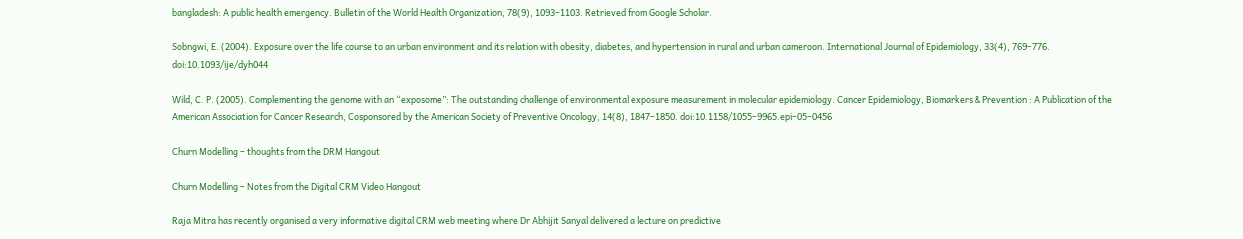bangladesh: A public health emergency. Bulletin of the World Health Organization, 78(9), 1093–1103. Retrieved from Google Scholar.

Sobngwi, E. (2004). Exposure over the life course to an urban environment and its relation with obesity, diabetes, and hypertension in rural and urban cameroon. International Journal of Epidemiology, 33(4), 769–776. doi:10.1093/ije/dyh044

Wild, C. P. (2005). Complementing the genome with an “exposome”: The outstanding challenge of environmental exposure measurement in molecular epidemiology. Cancer Epidemiology, Biomarkers & Prevention : A Publication of the American Association for Cancer Research, Cosponsored by the American Society of Preventive Oncology, 14(8), 1847–1850. doi:10.1158/1055–9965.epi–05–0456

Churn Modelling – thoughts from the DRM Hangout

Churn Modelling – Notes from the Digital CRM Video Hangout

Raja Mitra has recently organised a very informative digital CRM web meeting where Dr Abhijit Sanyal delivered a lecture on predictive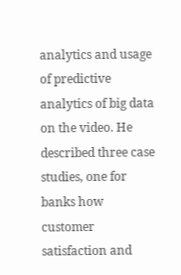analytics and usage of predictive analytics of big data on the video. He described three case studies, one for banks how customer satisfaction and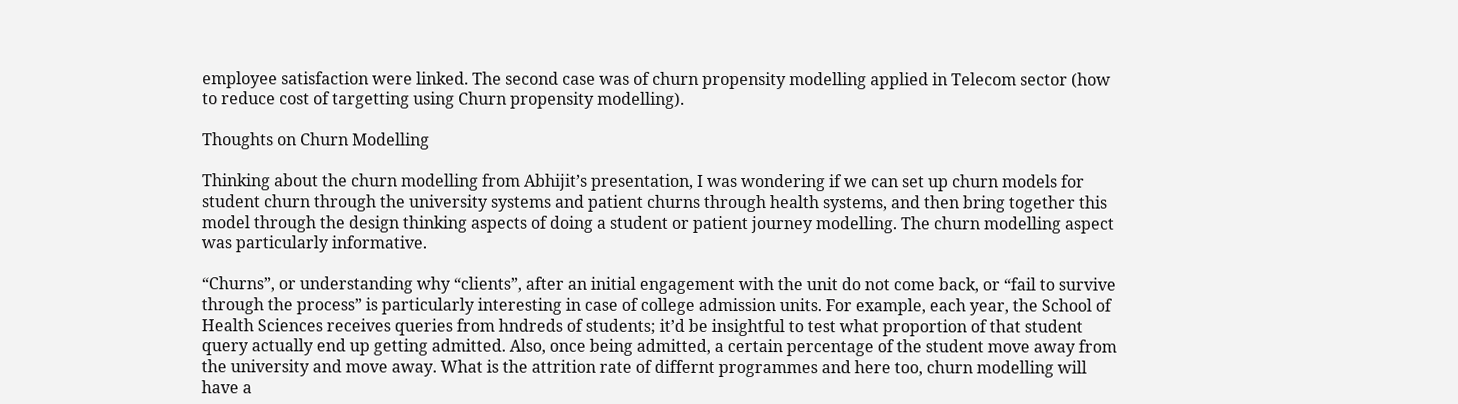employee satisfaction were linked. The second case was of churn propensity modelling applied in Telecom sector (how to reduce cost of targetting using Churn propensity modelling).

Thoughts on Churn Modelling

Thinking about the churn modelling from Abhijit’s presentation, I was wondering if we can set up churn models for student churn through the university systems and patient churns through health systems, and then bring together this model through the design thinking aspects of doing a student or patient journey modelling. The churn modelling aspect was particularly informative.

“Churns”, or understanding why “clients”, after an initial engagement with the unit do not come back, or “fail to survive through the process” is particularly interesting in case of college admission units. For example, each year, the School of Health Sciences receives queries from hndreds of students; it’d be insightful to test what proportion of that student query actually end up getting admitted. Also, once being admitted, a certain percentage of the student move away from the university and move away. What is the attrition rate of differnt programmes and here too, churn modelling will have a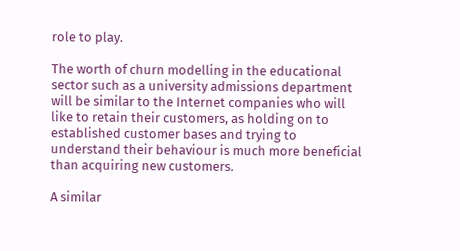role to play.

The worth of churn modelling in the educational sector such as a university admissions department will be similar to the Internet companies who will like to retain their customers, as holding on to established customer bases and trying to understand their behaviour is much more beneficial than acquiring new customers.

A similar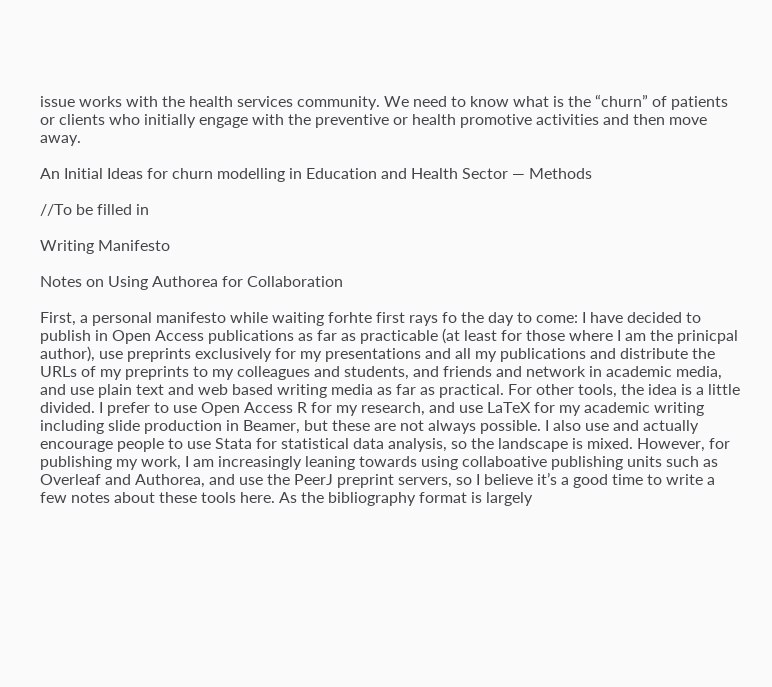issue works with the health services community. We need to know what is the “churn” of patients or clients who initially engage with the preventive or health promotive activities and then move away.

An Initial Ideas for churn modelling in Education and Health Sector — Methods

//To be filled in

Writing Manifesto

Notes on Using Authorea for Collaboration

First, a personal manifesto while waiting forhte first rays fo the day to come: I have decided to publish in Open Access publications as far as practicable (at least for those where I am the prinicpal author), use preprints exclusively for my presentations and all my publications and distribute the URLs of my preprints to my colleagues and students, and friends and network in academic media, and use plain text and web based writing media as far as practical. For other tools, the idea is a little divided. I prefer to use Open Access R for my research, and use LaTeX for my academic writing including slide production in Beamer, but these are not always possible. I also use and actually encourage people to use Stata for statistical data analysis, so the landscape is mixed. However, for publishing my work, I am increasingly leaning towards using collaboative publishing units such as Overleaf and Authorea, and use the PeerJ preprint servers, so I believe it’s a good time to write a few notes about these tools here. As the bibliography format is largely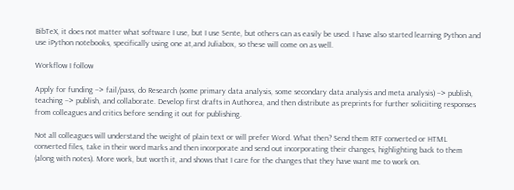BibTeX, it does not matter what software I use, but I use Sente, but others can as easily be used. I have also started learning Python and use iPython notebooks, specifically using one at,and Juliabox, so these will come on as well.

Workflow I follow

Apply for funding –> fail/pass, do Research (some primary data analysis, some secondary data analysis and meta analysis) –> publish, teaching –> publish, and collaborate. Develop first drafts in Authorea, and then distribute as preprints for further soliciiting responses from colleagues and critics before sending it out for publishing.

Not all colleagues will understand the weight of plain text or will prefer Word. What then? Send them RTF converted or HTML converted files, take in their word marks and then incorporate and send out incorporating their changes, highlighting back to them (along with notes). More work, but worth it, and shows that I care for the changes that they have want me to work on.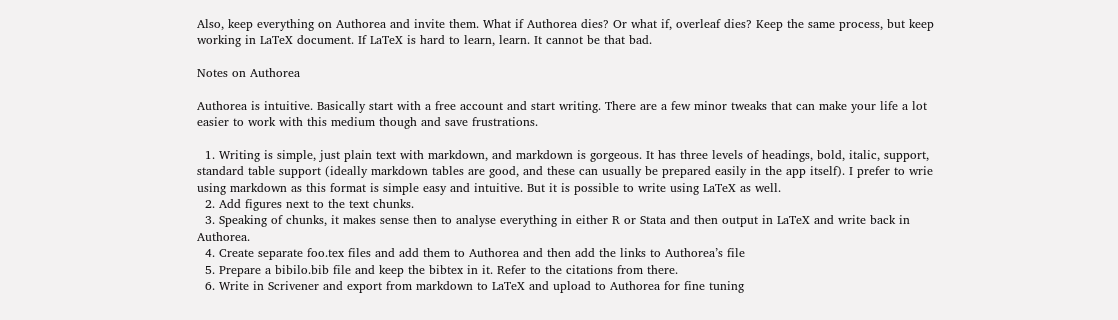Also, keep everything on Authorea and invite them. What if Authorea dies? Or what if, overleaf dies? Keep the same process, but keep working in LaTeX document. If LaTeX is hard to learn, learn. It cannot be that bad.

Notes on Authorea

Authorea is intuitive. Basically start with a free account and start writing. There are a few minor tweaks that can make your life a lot easier to work with this medium though and save frustrations.

  1. Writing is simple, just plain text with markdown, and markdown is gorgeous. It has three levels of headings, bold, italic, support, standard table support (ideally markdown tables are good, and these can usually be prepared easily in the app itself). I prefer to wrie using markdown as this format is simple easy and intuitive. But it is possible to write using LaTeX as well.
  2. Add figures next to the text chunks.
  3. Speaking of chunks, it makes sense then to analyse everything in either R or Stata and then output in LaTeX and write back in Authorea.
  4. Create separate foo.tex files and add them to Authorea and then add the links to Authorea’s file
  5. Prepare a bibilo.bib file and keep the bibtex in it. Refer to the citations from there.
  6. Write in Scrivener and export from markdown to LaTeX and upload to Authorea for fine tuning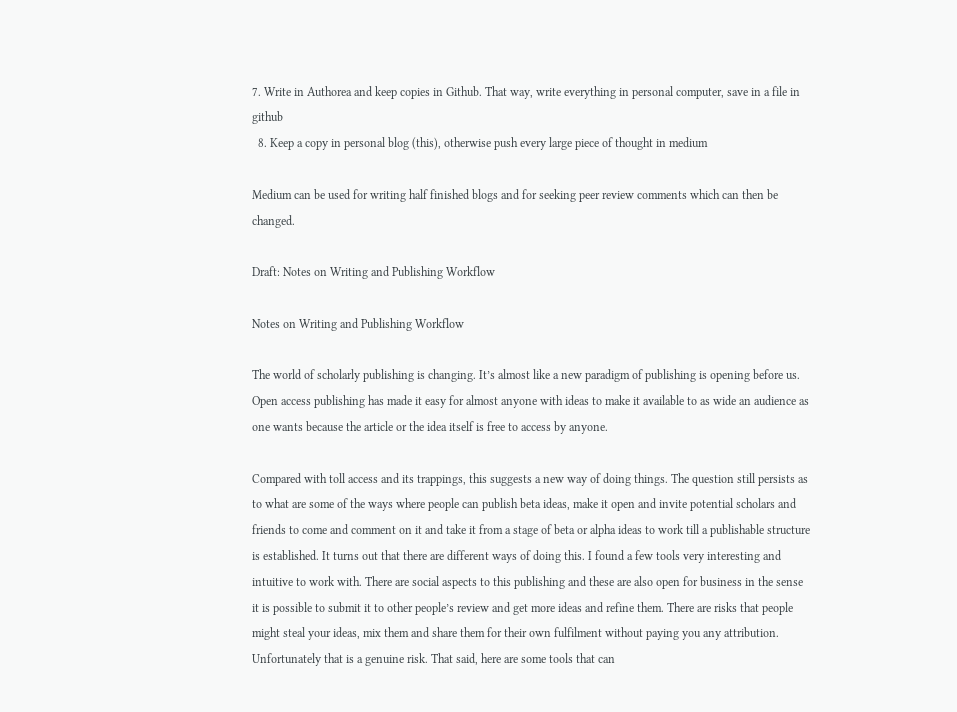7. Write in Authorea and keep copies in Github. That way, write everything in personal computer, save in a file in github
  8. Keep a copy in personal blog (this), otherwise push every large piece of thought in medium

Medium can be used for writing half finished blogs and for seeking peer review comments which can then be changed.

Draft: Notes on Writing and Publishing Workflow

Notes on Writing and Publishing Workflow

The world of scholarly publishing is changing. It’s almost like a new paradigm of publishing is opening before us. Open access publishing has made it easy for almost anyone with ideas to make it available to as wide an audience as one wants because the article or the idea itself is free to access by anyone.

Compared with toll access and its trappings, this suggests a new way of doing things. The question still persists as to what are some of the ways where people can publish beta ideas, make it open and invite potential scholars and friends to come and comment on it and take it from a stage of beta or alpha ideas to work till a publishable structure is established. It turns out that there are different ways of doing this. I found a few tools very interesting and intuitive to work with. There are social aspects to this publishing and these are also open for business in the sense it is possible to submit it to other people’s review and get more ideas and refine them. There are risks that people might steal your ideas, mix them and share them for their own fulfilment without paying you any attribution. Unfortunately that is a genuine risk. That said, here are some tools that can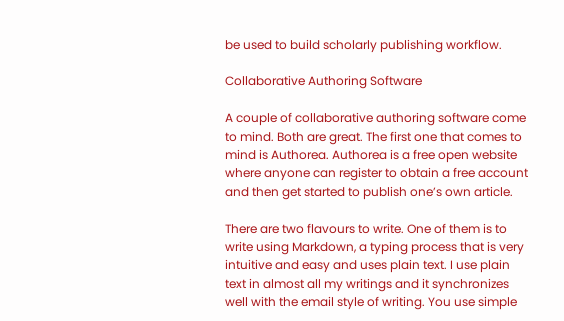be used to build scholarly publishing workflow.

Collaborative Authoring Software

A couple of collaborative authoring software come to mind. Both are great. The first one that comes to mind is Authorea. Authorea is a free open website where anyone can register to obtain a free account and then get started to publish one’s own article.

There are two flavours to write. One of them is to write using Markdown, a typing process that is very intuitive and easy and uses plain text. I use plain text in almost all my writings and it synchronizes well with the email style of writing. You use simple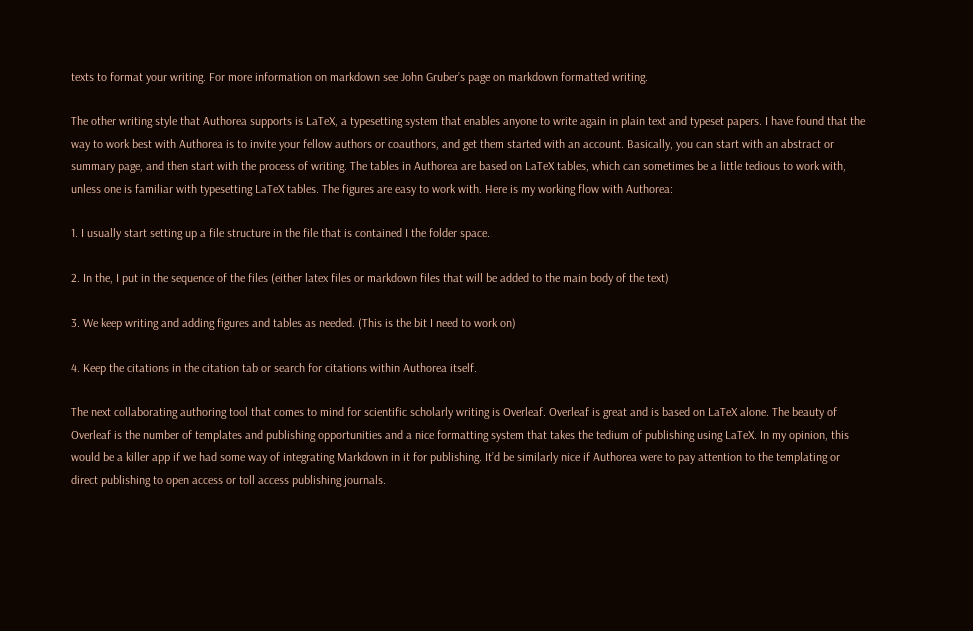texts to format your writing. For more information on markdown see John Gruber’s page on markdown formatted writing.

The other writing style that Authorea supports is LaTeX, a typesetting system that enables anyone to write again in plain text and typeset papers. I have found that the way to work best with Authorea is to invite your fellow authors or coauthors, and get them started with an account. Basically, you can start with an abstract or summary page, and then start with the process of writing. The tables in Authorea are based on LaTeX tables, which can sometimes be a little tedious to work with, unless one is familiar with typesetting LaTeX tables. The figures are easy to work with. Here is my working flow with Authorea:

1. I usually start setting up a file structure in the file that is contained I the folder space.

2. In the, I put in the sequence of the files (either latex files or markdown files that will be added to the main body of the text)

3. We keep writing and adding figures and tables as needed. (This is the bit I need to work on)

4. Keep the citations in the citation tab or search for citations within Authorea itself.

The next collaborating authoring tool that comes to mind for scientific scholarly writing is Overleaf. Overleaf is great and is based on LaTeX alone. The beauty of Overleaf is the number of templates and publishing opportunities and a nice formatting system that takes the tedium of publishing using LaTeX. In my opinion, this would be a killer app if we had some way of integrating Markdown in it for publishing. It’d be similarly nice if Authorea were to pay attention to the templating or direct publishing to open access or toll access publishing journals.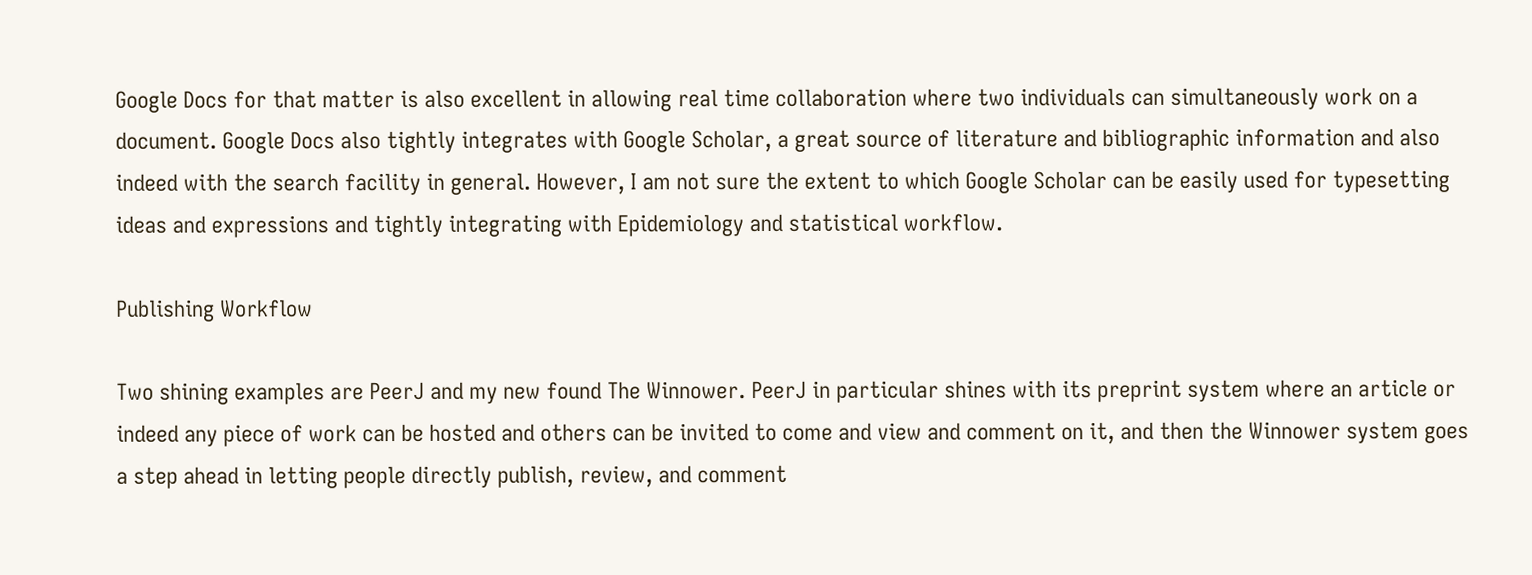Google Docs for that matter is also excellent in allowing real time collaboration where two individuals can simultaneously work on a document. Google Docs also tightly integrates with Google Scholar, a great source of literature and bibliographic information and also indeed with the search facility in general. However, I am not sure the extent to which Google Scholar can be easily used for typesetting ideas and expressions and tightly integrating with Epidemiology and statistical workflow.

Publishing Workflow

Two shining examples are PeerJ and my new found The Winnower. PeerJ in particular shines with its preprint system where an article or indeed any piece of work can be hosted and others can be invited to come and view and comment on it, and then the Winnower system goes a step ahead in letting people directly publish, review, and comment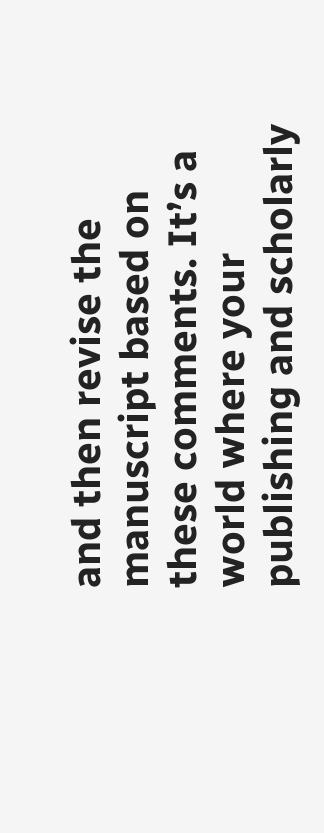and then revise the manuscript based on these comments. It’s a world where your publishing and scholarly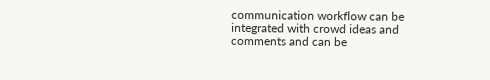communication workflow can be integrated with crowd ideas and comments and can be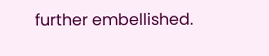further embellished.